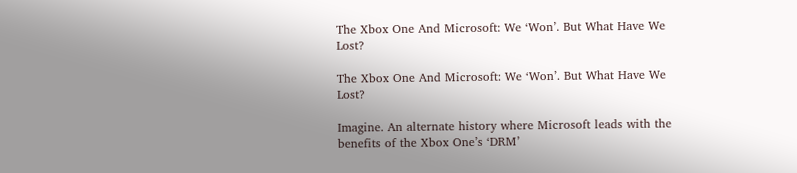The Xbox One And Microsoft: We ‘Won’. But What Have We Lost?

The Xbox One And Microsoft: We ‘Won’. But What Have We Lost?

Imagine. An alternate history where Microsoft leads with the benefits of the Xbox One’s ‘DRM’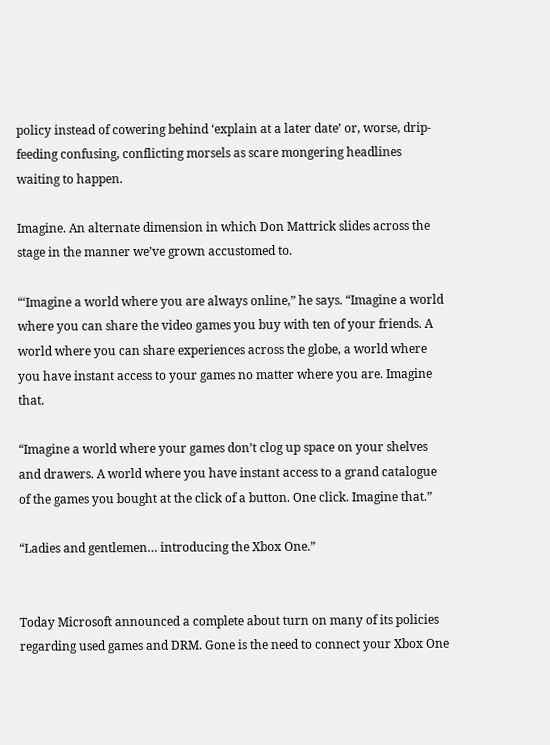policy instead of cowering behind ‘explain at a later date’ or, worse, drip-feeding confusing, conflicting morsels as scare mongering headlines waiting to happen.

Imagine. An alternate dimension in which Don Mattrick slides across the stage in the manner we’ve grown accustomed to.

“‘Imagine a world where you are always online,” he says. “Imagine a world where you can share the video games you buy with ten of your friends. A world where you can share experiences across the globe, a world where you have instant access to your games no matter where you are. Imagine that.

“Imagine a world where your games don’t clog up space on your shelves and drawers. A world where you have instant access to a grand catalogue of the games you bought at the click of a button. One click. Imagine that.”

“Ladies and gentlemen… introducing the Xbox One.”


Today Microsoft announced a complete about turn on many of its policies regarding used games and DRM. Gone is the need to connect your Xbox One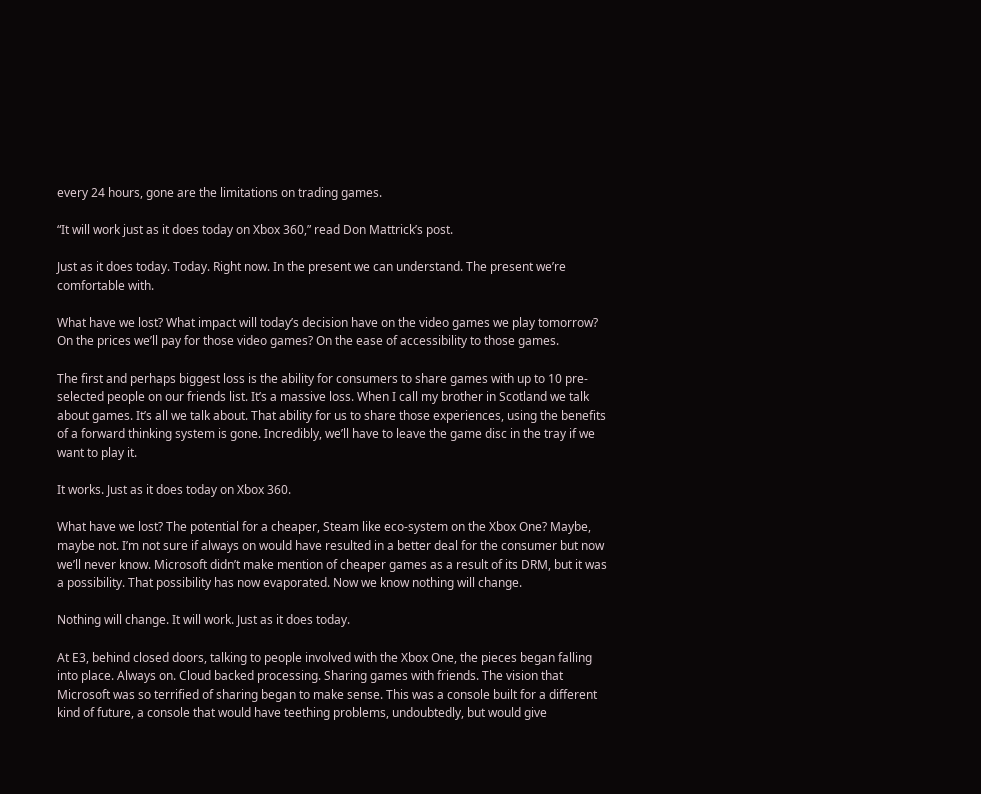every 24 hours, gone are the limitations on trading games.

“It will work just as it does today on Xbox 360,” read Don Mattrick’s post.

Just as it does today. Today. Right now. In the present we can understand. The present we’re comfortable with.

What have we lost? What impact will today’s decision have on the video games we play tomorrow? On the prices we’ll pay for those video games? On the ease of accessibility to those games.

The first and perhaps biggest loss is the ability for consumers to share games with up to 10 pre-selected people on our friends list. It’s a massive loss. When I call my brother in Scotland we talk about games. It’s all we talk about. That ability for us to share those experiences, using the benefits of a forward thinking system is gone. Incredibly, we’ll have to leave the game disc in the tray if we want to play it.

It works. Just as it does today on Xbox 360.

What have we lost? The potential for a cheaper, Steam like eco-system on the Xbox One? Maybe, maybe not. I’m not sure if always on would have resulted in a better deal for the consumer but now we’ll never know. Microsoft didn’t make mention of cheaper games as a result of its DRM, but it was a possibility. That possibility has now evaporated. Now we know nothing will change.

Nothing will change. It will work. Just as it does today.

At E3, behind closed doors, talking to people involved with the Xbox One, the pieces began falling into place. Always on. Cloud backed processing. Sharing games with friends. The vision that Microsoft was so terrified of sharing began to make sense. This was a console built for a different kind of future, a console that would have teething problems, undoubtedly, but would give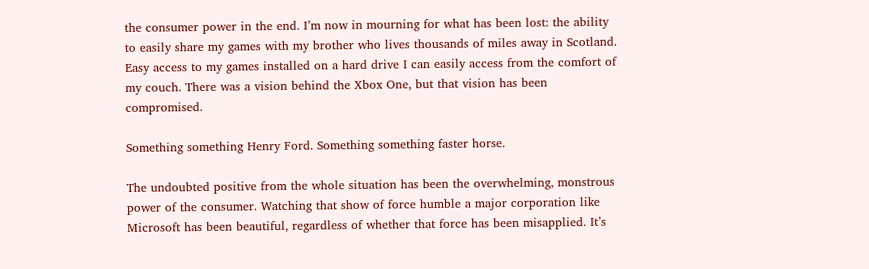the consumer power in the end. I’m now in mourning for what has been lost: the ability to easily share my games with my brother who lives thousands of miles away in Scotland. Easy access to my games installed on a hard drive I can easily access from the comfort of my couch. There was a vision behind the Xbox One, but that vision has been compromised.

Something something Henry Ford. Something something faster horse.

The undoubted positive from the whole situation has been the overwhelming, monstrous power of the consumer. Watching that show of force humble a major corporation like Microsoft has been beautiful, regardless of whether that force has been misapplied. It’s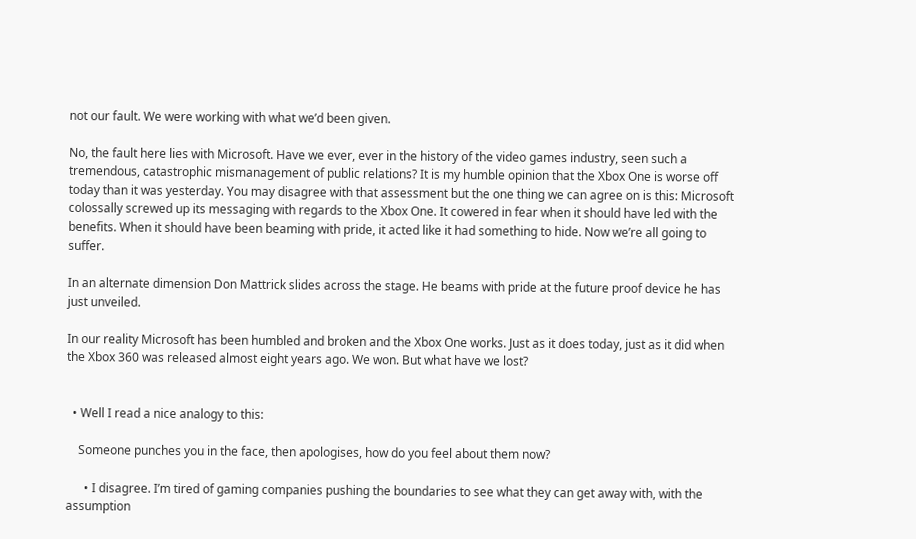not our fault. We were working with what we’d been given.

No, the fault here lies with Microsoft. Have we ever, ever in the history of the video games industry, seen such a tremendous, catastrophic mismanagement of public relations? It is my humble opinion that the Xbox One is worse off today than it was yesterday. You may disagree with that assessment but the one thing we can agree on is this: Microsoft colossally screwed up its messaging with regards to the Xbox One. It cowered in fear when it should have led with the benefits. When it should have been beaming with pride, it acted like it had something to hide. Now we’re all going to suffer.

In an alternate dimension Don Mattrick slides across the stage. He beams with pride at the future proof device he has just unveiled.

In our reality Microsoft has been humbled and broken and the Xbox One works. Just as it does today, just as it did when the Xbox 360 was released almost eight years ago. We won. But what have we lost?


  • Well I read a nice analogy to this:

    Someone punches you in the face, then apologises, how do you feel about them now?

      • I disagree. I’m tired of gaming companies pushing the boundaries to see what they can get away with, with the assumption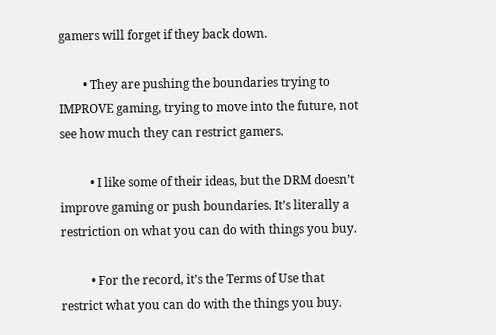gamers will forget if they back down.

        • They are pushing the boundaries trying to IMPROVE gaming, trying to move into the future, not see how much they can restrict gamers.

          • I like some of their ideas, but the DRM doesn’t improve gaming or push boundaries. It’s literally a restriction on what you can do with things you buy.

          • For the record, it’s the Terms of Use that restrict what you can do with the things you buy.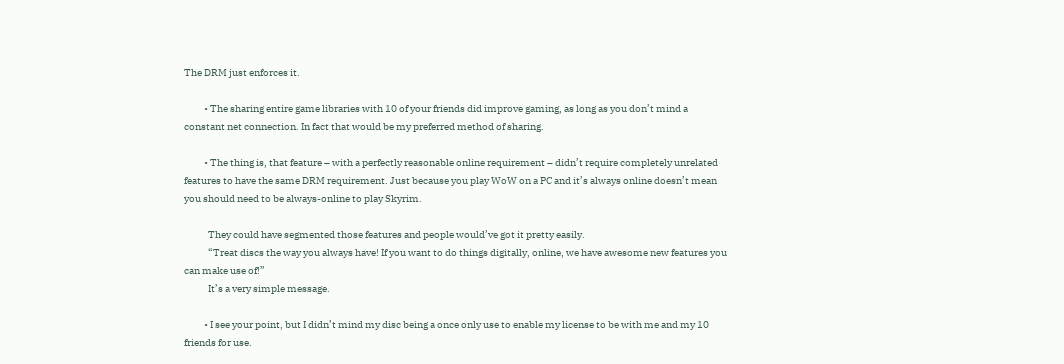The DRM just enforces it.

          • The sharing entire game libraries with 10 of your friends did improve gaming, as long as you don’t mind a constant net connection. In fact that would be my preferred method of sharing.

          • The thing is, that feature – with a perfectly reasonable online requirement – didn’t require completely unrelated features to have the same DRM requirement. Just because you play WoW on a PC and it’s always online doesn’t mean you should need to be always-online to play Skyrim.

            They could have segmented those features and people would’ve got it pretty easily.
            “Treat discs the way you always have! If you want to do things digitally, online, we have awesome new features you can make use of!”
            It’s a very simple message.

          • I see your point, but I didn’t mind my disc being a once only use to enable my license to be with me and my 10 friends for use.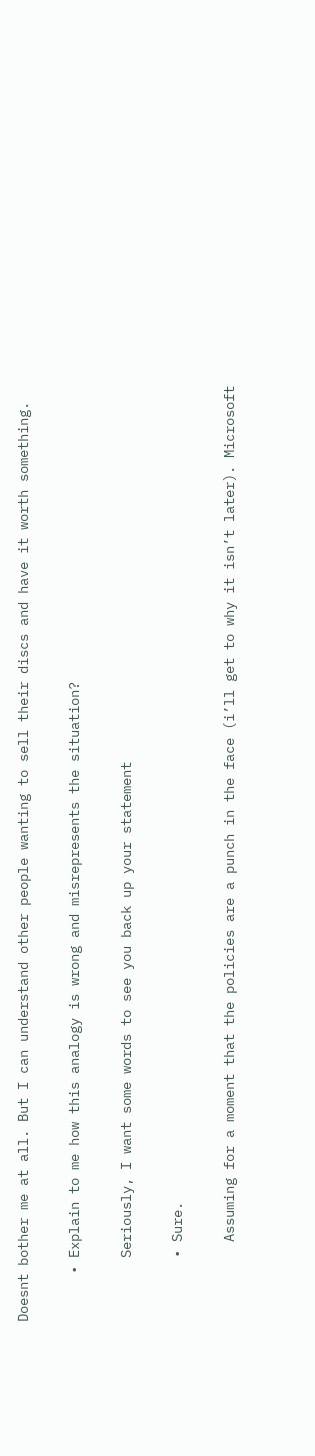Doesnt bother me at all. But I can understand other people wanting to sell their discs and have it worth something.

      • Explain to me how this analogy is wrong and misrepresents the situation?

        Seriously, I want some words to see you back up your statement

        • Sure.

          Assuming for a moment that the policies are a punch in the face (i’ll get to why it isn’t later). Microsoft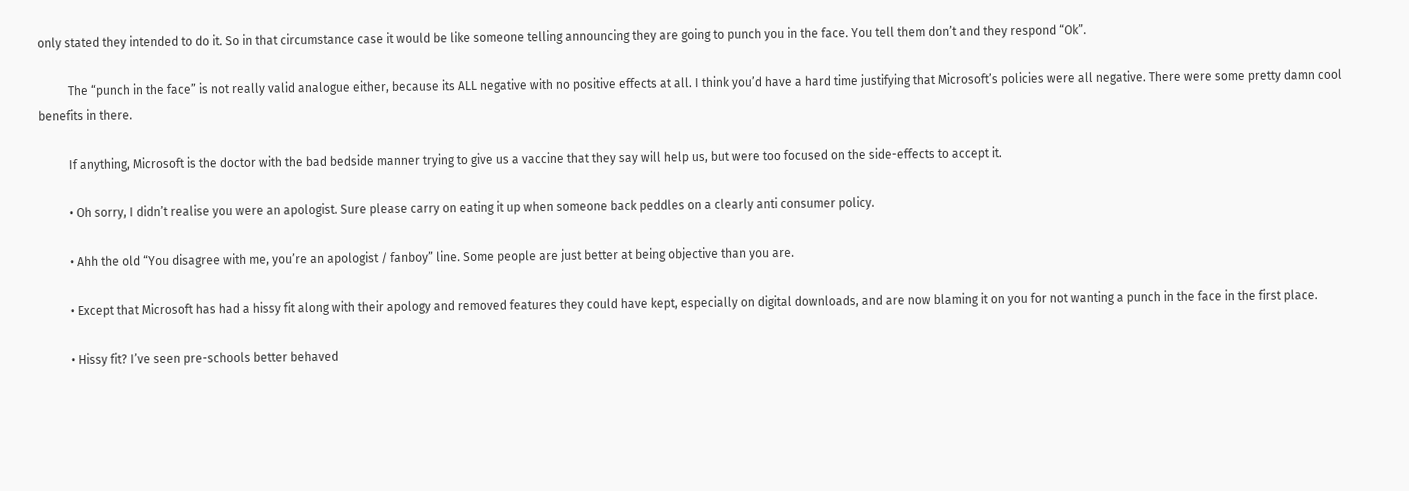only stated they intended to do it. So in that circumstance case it would be like someone telling announcing they are going to punch you in the face. You tell them don’t and they respond “Ok”.

          The “punch in the face” is not really valid analogue either, because its ALL negative with no positive effects at all. I think you’d have a hard time justifying that Microsoft’s policies were all negative. There were some pretty damn cool benefits in there.

          If anything, Microsoft is the doctor with the bad bedside manner trying to give us a vaccine that they say will help us, but were too focused on the side-effects to accept it.

          • Oh sorry, I didn’t realise you were an apologist. Sure please carry on eating it up when someone back peddles on a clearly anti consumer policy.

          • Ahh the old “You disagree with me, you’re an apologist / fanboy” line. Some people are just better at being objective than you are.

          • Except that Microsoft has had a hissy fit along with their apology and removed features they could have kept, especially on digital downloads, and are now blaming it on you for not wanting a punch in the face in the first place.

          • Hissy fit? I’ve seen pre-schools better behaved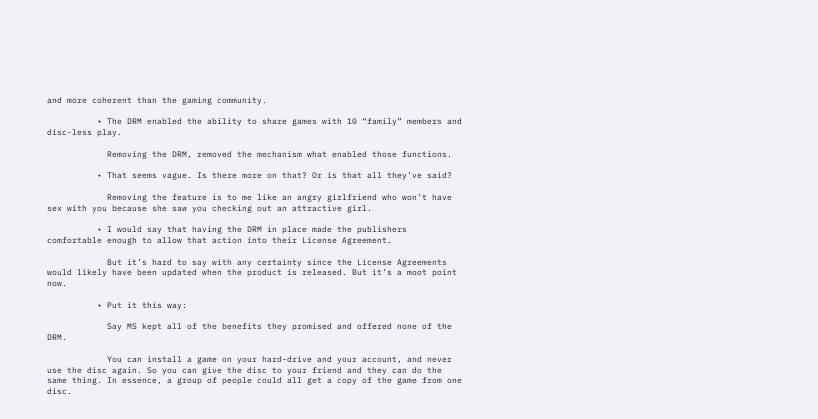and more coherent than the gaming community.

          • The DRM enabled the ability to share games with 10 “family” members and disc-less play.

            Removing the DRM, removed the mechanism what enabled those functions.

          • That seems vague. Is there more on that? Or is that all they’ve said?

            Removing the feature is to me like an angry girlfriend who won’t have sex with you because she saw you checking out an attractive girl.

          • I would say that having the DRM in place made the publishers comfortable enough to allow that action into their License Agreement.

            But it’s hard to say with any certainty since the License Agreements would likely have been updated when the product is released. But it’s a moot point now.

          • Put it this way:

            Say MS kept all of the benefits they promised and offered none of the DRM.

            You can install a game on your hard-drive and your account, and never use the disc again. So you can give the disc to your friend and they can do the same thing. In essence, a group of people could all get a copy of the game from one disc.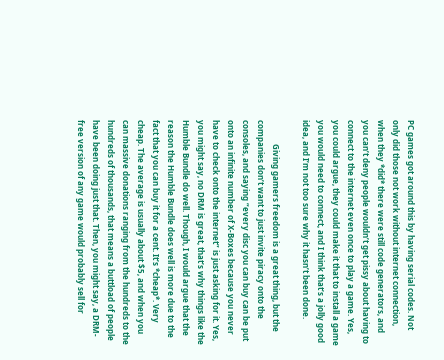PC games got around this by having serial codes. Not only did those not work without internet connection, when they *did* there were still code generators, and you can’t deny people wouldn’t get pissy about having to connect to the internet even once to play a game. Yes, you could argue, they could make it that to install a game you would need to connect, and I think that’s a jolly good idea, and I’m not too sure why it hasn’t been done.

            Giving gamers freedom is a great thing, but the companies don’t want to just invite piracy onto the consoles, and saying “every disc you can buy can be put onto an infinite number of X-Boxes because you never have to check onto the internet” is just asking for it. Yes, you might say, no DRM is great, that’s why things like the Humble Bundle do well. Though, I would argue that the reason the Humble Bundle does well is more due to the fact that you can buy it for a cent. It’s *cheap*. Very cheap. The average is usually about $5, and when you can massive donations ranging from the hundreds to the hundreds of thousands, that means a buttload of people have been doing just that. Then, you might say, a DRM-free version of any game would probably sell for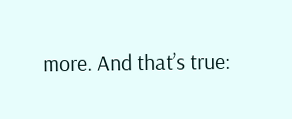more. And that’s true: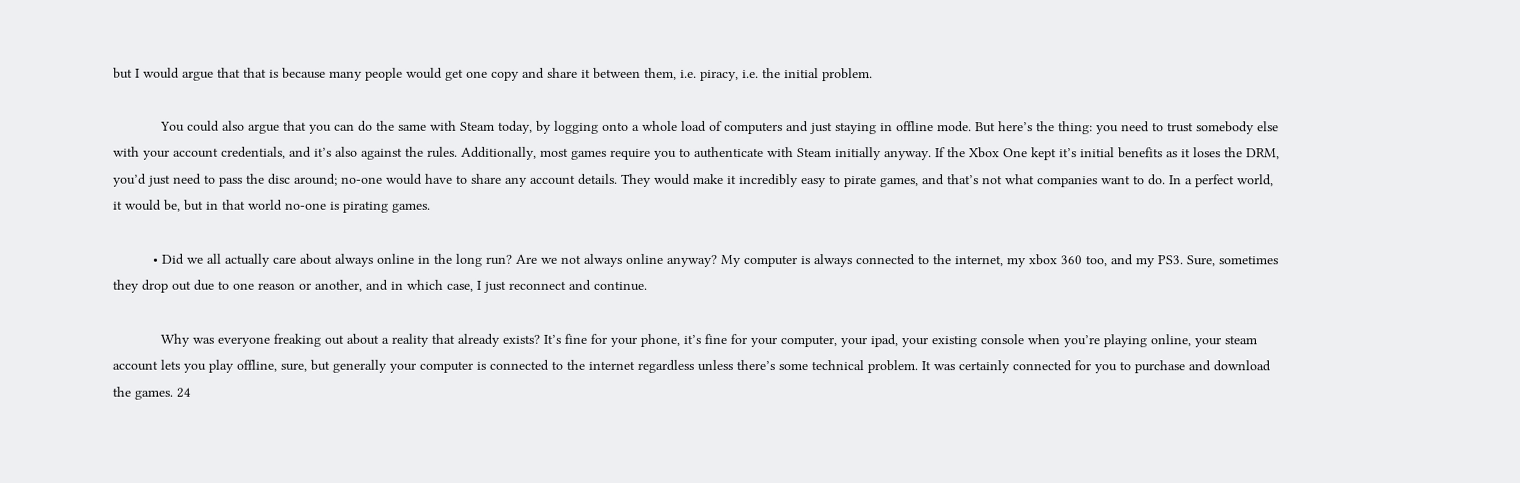but I would argue that that is because many people would get one copy and share it between them, i.e. piracy, i.e. the initial problem.

            You could also argue that you can do the same with Steam today, by logging onto a whole load of computers and just staying in offline mode. But here’s the thing: you need to trust somebody else with your account credentials, and it’s also against the rules. Additionally, most games require you to authenticate with Steam initially anyway. If the Xbox One kept it’s initial benefits as it loses the DRM, you’d just need to pass the disc around; no-one would have to share any account details. They would make it incredibly easy to pirate games, and that’s not what companies want to do. In a perfect world, it would be, but in that world no-one is pirating games.

          • Did we all actually care about always online in the long run? Are we not always online anyway? My computer is always connected to the internet, my xbox 360 too, and my PS3. Sure, sometimes they drop out due to one reason or another, and in which case, I just reconnect and continue.

            Why was everyone freaking out about a reality that already exists? It’s fine for your phone, it’s fine for your computer, your ipad, your existing console when you’re playing online, your steam account lets you play offline, sure, but generally your computer is connected to the internet regardless unless there’s some technical problem. It was certainly connected for you to purchase and download the games. 24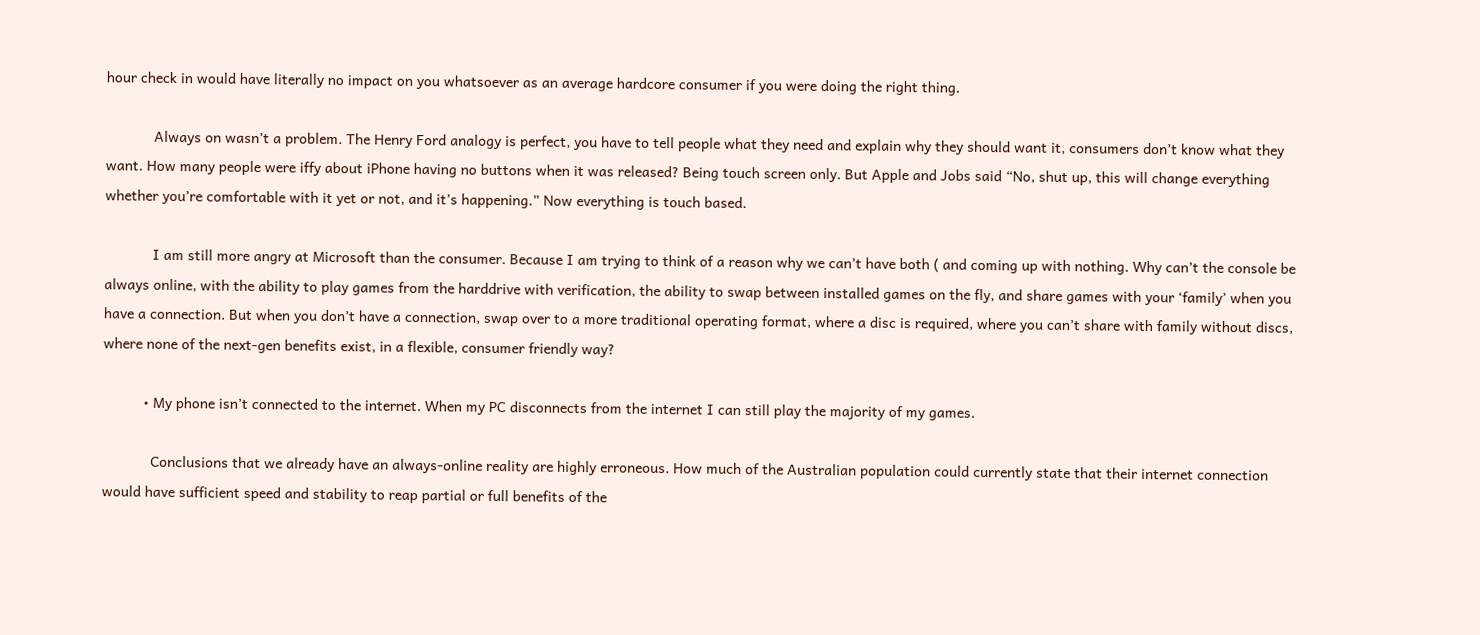hour check in would have literally no impact on you whatsoever as an average hardcore consumer if you were doing the right thing.

            Always on wasn’t a problem. The Henry Ford analogy is perfect, you have to tell people what they need and explain why they should want it, consumers don’t know what they want. How many people were iffy about iPhone having no buttons when it was released? Being touch screen only. But Apple and Jobs said “No, shut up, this will change everything whether you’re comfortable with it yet or not, and it’s happening.” Now everything is touch based.

            I am still more angry at Microsoft than the consumer. Because I am trying to think of a reason why we can’t have both ( and coming up with nothing. Why can’t the console be always online, with the ability to play games from the harddrive with verification, the ability to swap between installed games on the fly, and share games with your ‘family’ when you have a connection. But when you don’t have a connection, swap over to a more traditional operating format, where a disc is required, where you can’t share with family without discs, where none of the next-gen benefits exist, in a flexible, consumer friendly way?

          • My phone isn’t connected to the internet. When my PC disconnects from the internet I can still play the majority of my games.

            Conclusions that we already have an always-online reality are highly erroneous. How much of the Australian population could currently state that their internet connection would have sufficient speed and stability to reap partial or full benefits of the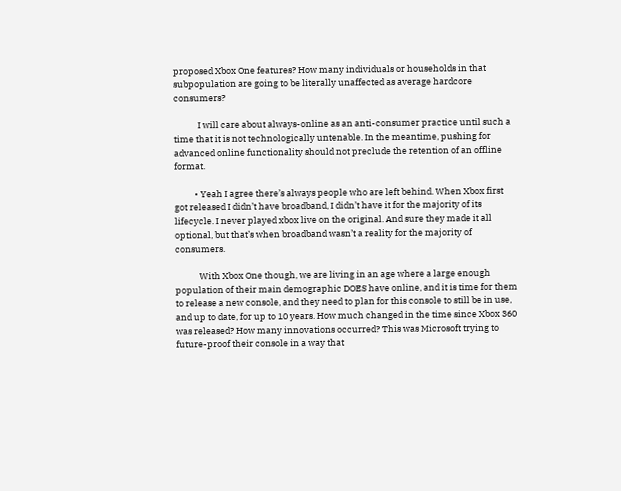proposed Xbox One features? How many individuals or households in that subpopulation are going to be literally unaffected as average hardcore consumers?

            I will care about always-online as an anti-consumer practice until such a time that it is not technologically untenable. In the meantime, pushing for advanced online functionality should not preclude the retention of an offline format.

          • Yeah I agree there’s always people who are left behind. When Xbox first got released I didn’t have broadband, I didn’t have it for the majority of its lifecycle. I never played xbox live on the original. And sure they made it all optional, but that’s when broadband wasn’t a reality for the majority of consumers.

            With Xbox One though, we are living in an age where a large enough population of their main demographic DOES have online, and it is time for them to release a new console, and they need to plan for this console to still be in use, and up to date, for up to 10 years. How much changed in the time since Xbox 360 was released? How many innovations occurred? This was Microsoft trying to future-proof their console in a way that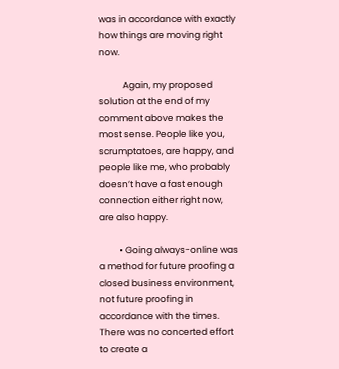was in accordance with exactly how things are moving right now.

            Again, my proposed solution at the end of my comment above makes the most sense. People like you, scrumptatoes, are happy, and people like me, who probably doesn’t have a fast enough connection either right now, are also happy.

          • Going always-online was a method for future proofing a closed business environment, not future proofing in accordance with the times. There was no concerted effort to create a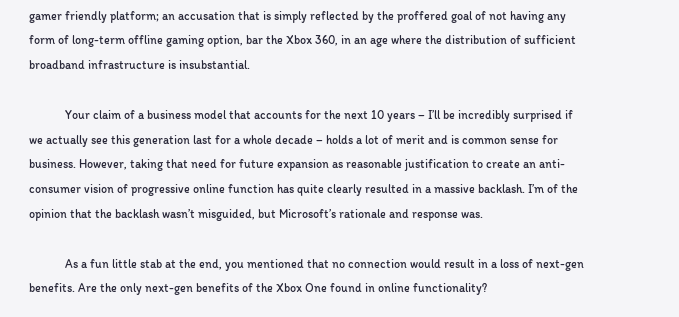gamer friendly platform; an accusation that is simply reflected by the proffered goal of not having any form of long-term offline gaming option, bar the Xbox 360, in an age where the distribution of sufficient broadband infrastructure is insubstantial.

            Your claim of a business model that accounts for the next 10 years – I’ll be incredibly surprised if we actually see this generation last for a whole decade – holds a lot of merit and is common sense for business. However, taking that need for future expansion as reasonable justification to create an anti-consumer vision of progressive online function has quite clearly resulted in a massive backlash. I’m of the opinion that the backlash wasn’t misguided, but Microsoft’s rationale and response was.

            As a fun little stab at the end, you mentioned that no connection would result in a loss of next-gen benefits. Are the only next-gen benefits of the Xbox One found in online functionality?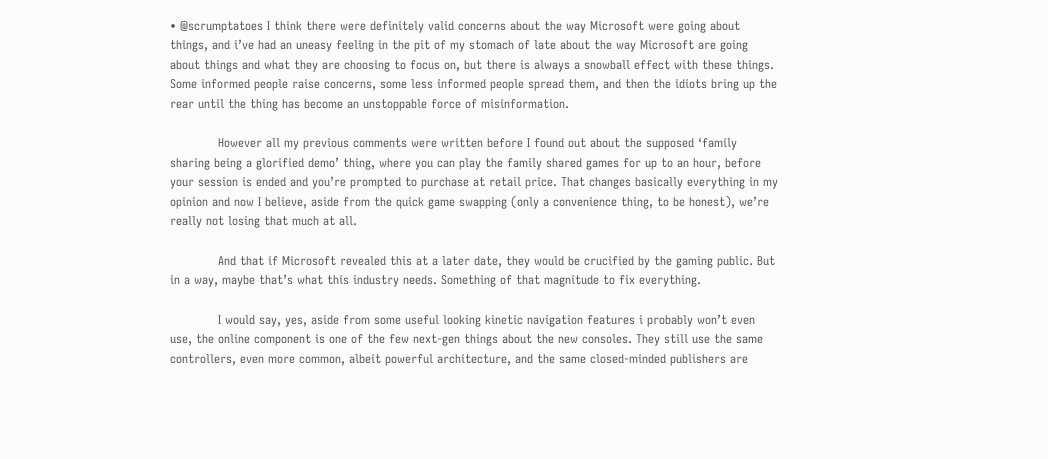• @scrumptatoes I think there were definitely valid concerns about the way Microsoft were going about things, and i’ve had an uneasy feeling in the pit of my stomach of late about the way Microsoft are going about things and what they are choosing to focus on, but there is always a snowball effect with these things. Some informed people raise concerns, some less informed people spread them, and then the idiots bring up the rear until the thing has become an unstoppable force of misinformation.

            However all my previous comments were written before I found out about the supposed ‘family sharing being a glorified demo’ thing, where you can play the family shared games for up to an hour, before your session is ended and you’re prompted to purchase at retail price. That changes basically everything in my opinion and now I believe, aside from the quick game swapping (only a convenience thing, to be honest), we’re really not losing that much at all.

            And that if Microsoft revealed this at a later date, they would be crucified by the gaming public. But in a way, maybe that’s what this industry needs. Something of that magnitude to fix everything.

            I would say, yes, aside from some useful looking kinetic navigation features i probably won’t even use, the online component is one of the few next-gen things about the new consoles. They still use the same controllers, even more common, albeit powerful architecture, and the same closed-minded publishers are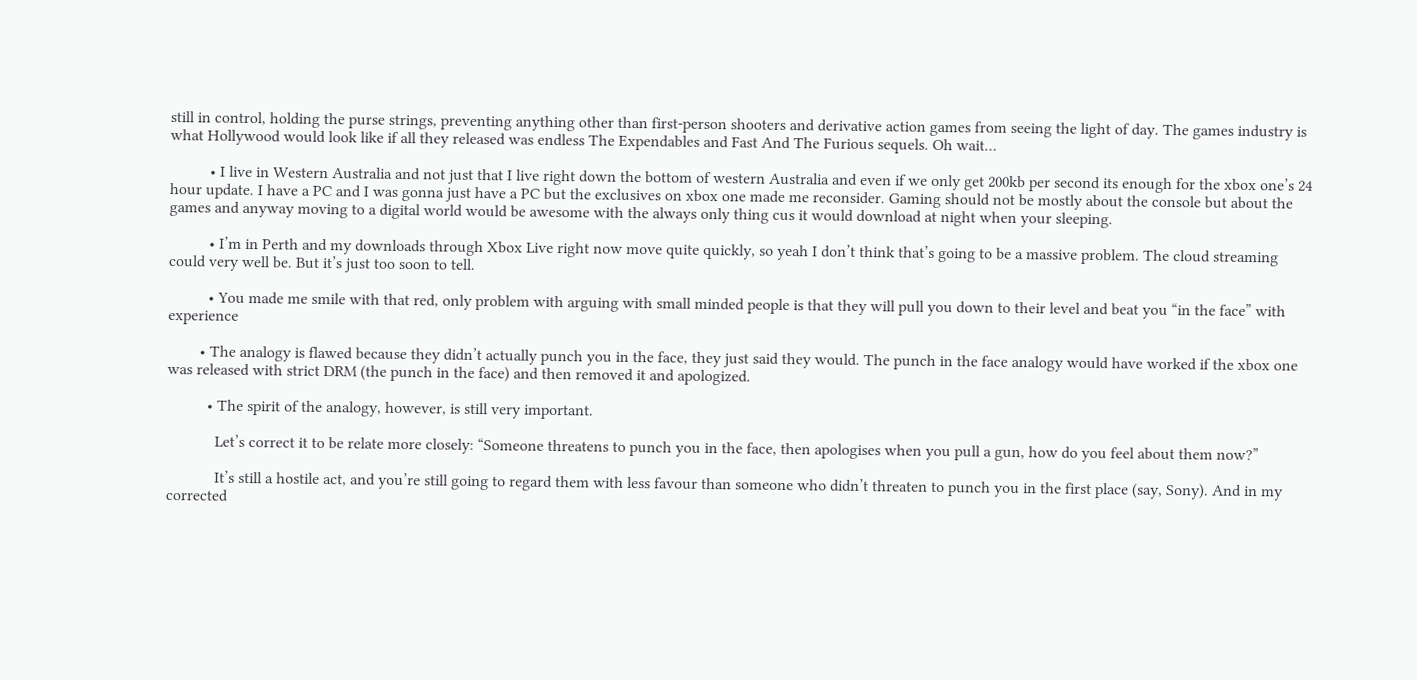still in control, holding the purse strings, preventing anything other than first-person shooters and derivative action games from seeing the light of day. The games industry is what Hollywood would look like if all they released was endless The Expendables and Fast And The Furious sequels. Oh wait…

          • I live in Western Australia and not just that I live right down the bottom of western Australia and even if we only get 200kb per second its enough for the xbox one’s 24 hour update. I have a PC and I was gonna just have a PC but the exclusives on xbox one made me reconsider. Gaming should not be mostly about the console but about the games and anyway moving to a digital world would be awesome with the always only thing cus it would download at night when your sleeping.

          • I’m in Perth and my downloads through Xbox Live right now move quite quickly, so yeah I don’t think that’s going to be a massive problem. The cloud streaming could very well be. But it’s just too soon to tell.

          • You made me smile with that red, only problem with arguing with small minded people is that they will pull you down to their level and beat you “in the face” with experience

        • The analogy is flawed because they didn’t actually punch you in the face, they just said they would. The punch in the face analogy would have worked if the xbox one was released with strict DRM (the punch in the face) and then removed it and apologized.

          • The spirit of the analogy, however, is still very important.

            Let’s correct it to be relate more closely: “Someone threatens to punch you in the face, then apologises when you pull a gun, how do you feel about them now?”

            It’s still a hostile act, and you’re still going to regard them with less favour than someone who didn’t threaten to punch you in the first place (say, Sony). And in my corrected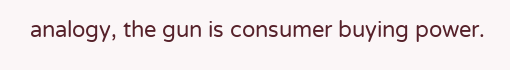analogy, the gun is consumer buying power.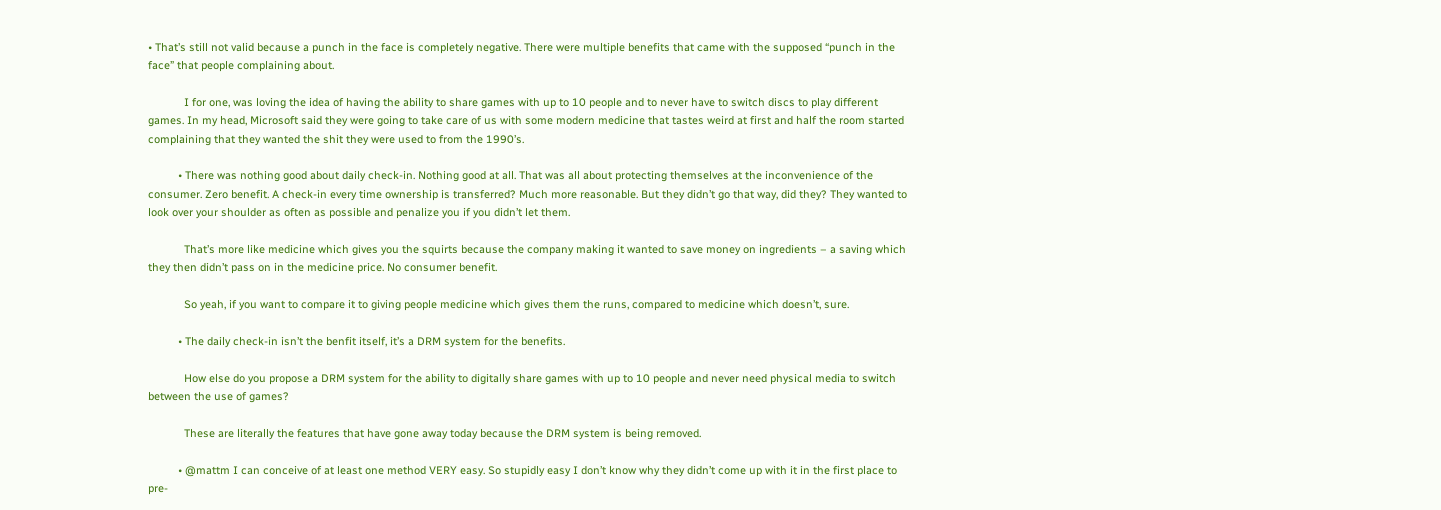• That’s still not valid because a punch in the face is completely negative. There were multiple benefits that came with the supposed “punch in the face” that people complaining about.

            I for one, was loving the idea of having the ability to share games with up to 10 people and to never have to switch discs to play different games. In my head, Microsoft said they were going to take care of us with some modern medicine that tastes weird at first and half the room started complaining that they wanted the shit they were used to from the 1990’s.

          • There was nothing good about daily check-in. Nothing good at all. That was all about protecting themselves at the inconvenience of the consumer. Zero benefit. A check-in every time ownership is transferred? Much more reasonable. But they didn’t go that way, did they? They wanted to look over your shoulder as often as possible and penalize you if you didn’t let them.

            That’s more like medicine which gives you the squirts because the company making it wanted to save money on ingredients – a saving which they then didn’t pass on in the medicine price. No consumer benefit.

            So yeah, if you want to compare it to giving people medicine which gives them the runs, compared to medicine which doesn’t, sure.

          • The daily check-in isn’t the benfit itself, it’s a DRM system for the benefits.

            How else do you propose a DRM system for the ability to digitally share games with up to 10 people and never need physical media to switch between the use of games?

            These are literally the features that have gone away today because the DRM system is being removed.

          • @mattm I can conceive of at least one method VERY easy. So stupidly easy I don’t know why they didn’t come up with it in the first place to pre-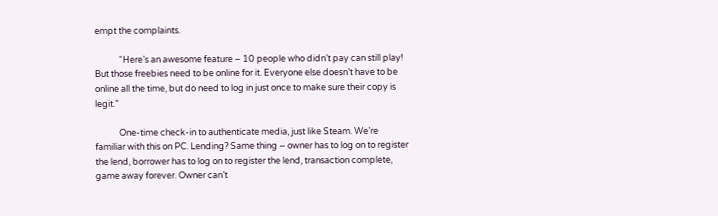empt the complaints.

            “Here’s an awesome feature – 10 people who didn’t pay can still play! But those freebies need to be online for it. Everyone else doesn’t have to be online all the time, but do need to log in just once to make sure their copy is legit.”

            One-time check-in to authenticate media, just like Steam. We’re familiar with this on PC. Lending? Same thing – owner has to log on to register the lend, borrower has to log on to register the lend, transaction complete, game away forever. Owner can’t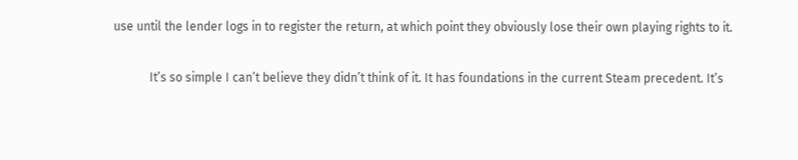use until the lender logs in to register the return, at which point they obviously lose their own playing rights to it.

            It’s so simple I can’t believe they didn’t think of it. It has foundations in the current Steam precedent. It’s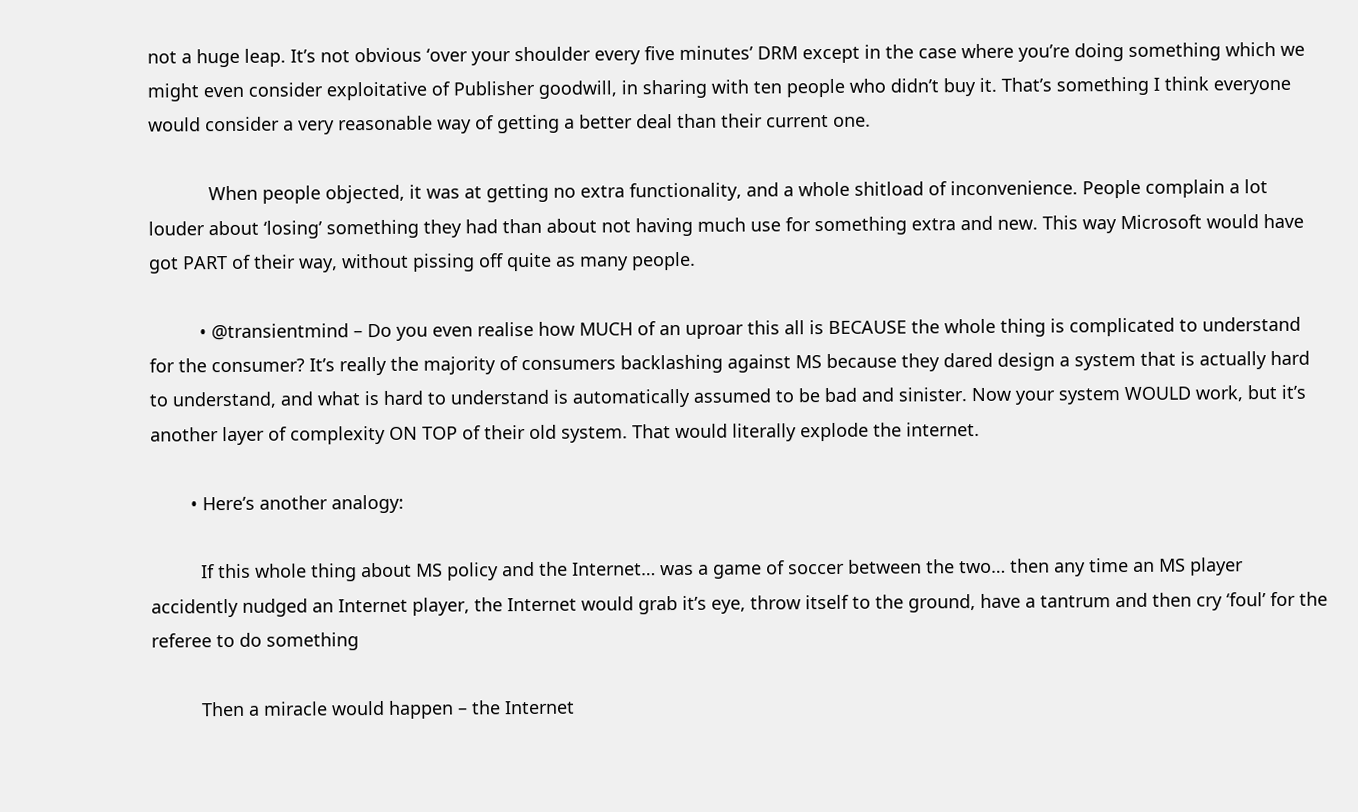not a huge leap. It’s not obvious ‘over your shoulder every five minutes’ DRM except in the case where you’re doing something which we might even consider exploitative of Publisher goodwill, in sharing with ten people who didn’t buy it. That’s something I think everyone would consider a very reasonable way of getting a better deal than their current one.

            When people objected, it was at getting no extra functionality, and a whole shitload of inconvenience. People complain a lot louder about ‘losing’ something they had than about not having much use for something extra and new. This way Microsoft would have got PART of their way, without pissing off quite as many people.

          • @transientmind – Do you even realise how MUCH of an uproar this all is BECAUSE the whole thing is complicated to understand for the consumer? It’s really the majority of consumers backlashing against MS because they dared design a system that is actually hard to understand, and what is hard to understand is automatically assumed to be bad and sinister. Now your system WOULD work, but it’s another layer of complexity ON TOP of their old system. That would literally explode the internet.

        • Here’s another analogy:

          If this whole thing about MS policy and the Internet… was a game of soccer between the two… then any time an MS player accidently nudged an Internet player, the Internet would grab it’s eye, throw itself to the ground, have a tantrum and then cry ‘foul’ for the referee to do something

          Then a miracle would happen – the Internet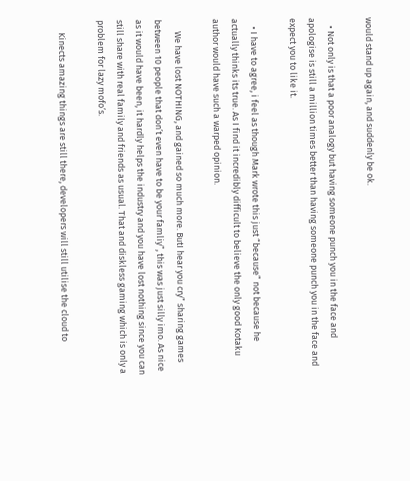would stand up again, and suddenly be ok.

    • Not only is that a poor analogy but having someone punch you in the face and apologise is still a million times better than having someone punch you in the face and expect you to like it.

    • I have to agree, i feel as though Mark wrote this just “because” not because he actually thinks its true. As I find it incredibly difficult to believe the only good Kotaku author would have such a warped opinion.

      We have lost NOTHING, and gained so much more. ButI hear you cry” sharing games between 10 people that don’t even have to be your famliy”, this was just silly imo. As nice as it would have been, it hardly helps the industry and you have lost nothing since you can still share with real family and friends as usual. That and diskless gaming which is only a problem for lazy mofo’s.

      Kinects amazing things are still there, developers will still utilise the cloud to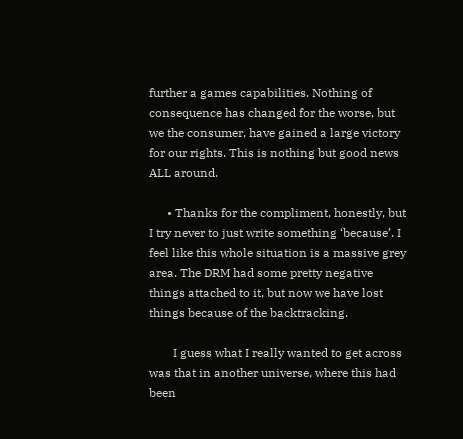further a games capabilities. Nothing of consequence has changed for the worse, but we the consumer, have gained a large victory for our rights. This is nothing but good news ALL around.

      • Thanks for the compliment, honestly, but I try never to just write something ‘because’. I feel like this whole situation is a massive grey area. The DRM had some pretty negative things attached to it, but now we have lost things because of the backtracking.

        I guess what I really wanted to get across was that in another universe, where this had been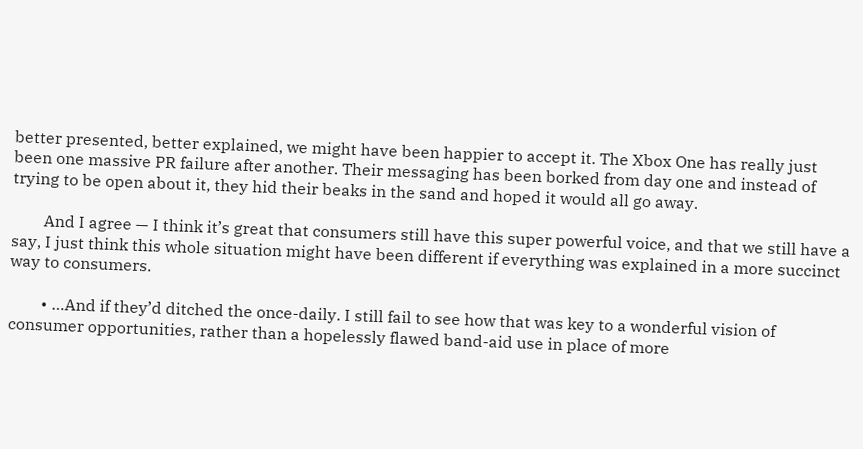better presented, better explained, we might have been happier to accept it. The Xbox One has really just been one massive PR failure after another. Their messaging has been borked from day one and instead of trying to be open about it, they hid their beaks in the sand and hoped it would all go away.

        And I agree — I think it’s great that consumers still have this super powerful voice, and that we still have a say, I just think this whole situation might have been different if everything was explained in a more succinct way to consumers.

        • …And if they’d ditched the once-daily. I still fail to see how that was key to a wonderful vision of consumer opportunities, rather than a hopelessly flawed band-aid use in place of more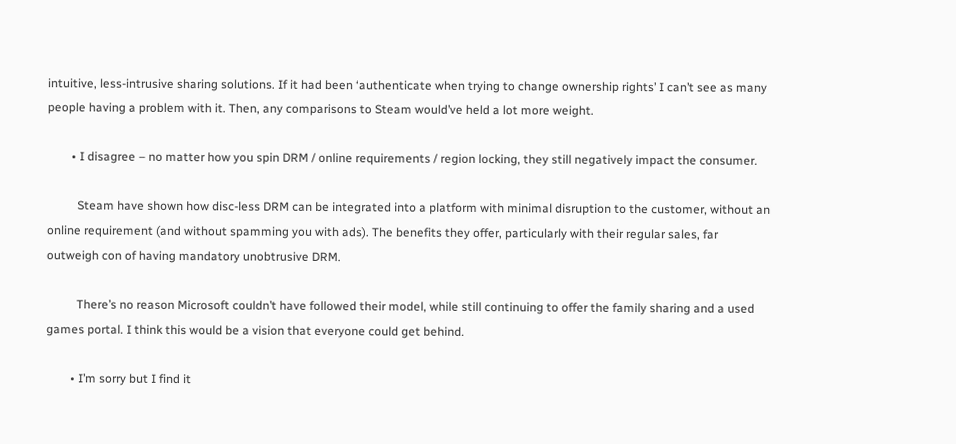intuitive, less-intrusive sharing solutions. If it had been ‘authenticate when trying to change ownership rights’ I can’t see as many people having a problem with it. Then, any comparisons to Steam would’ve held a lot more weight.

        • I disagree – no matter how you spin DRM / online requirements / region locking, they still negatively impact the consumer.

          Steam have shown how disc-less DRM can be integrated into a platform with minimal disruption to the customer, without an online requirement (and without spamming you with ads). The benefits they offer, particularly with their regular sales, far outweigh con of having mandatory unobtrusive DRM.

          There’s no reason Microsoft couldn’t have followed their model, while still continuing to offer the family sharing and a used games portal. I think this would be a vision that everyone could get behind.

        • I’m sorry but I find it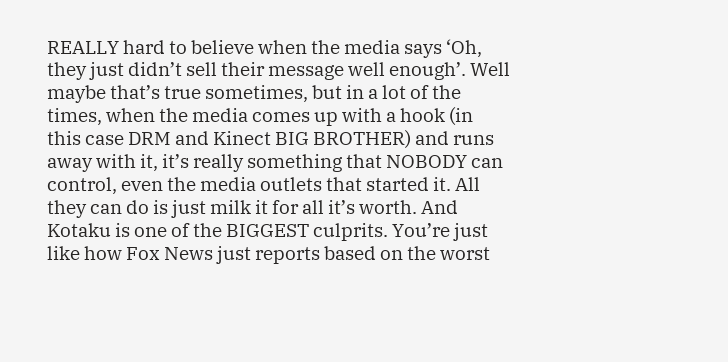REALLY hard to believe when the media says ‘Oh, they just didn’t sell their message well enough’. Well maybe that’s true sometimes, but in a lot of the times, when the media comes up with a hook (in this case DRM and Kinect BIG BROTHER) and runs away with it, it’s really something that NOBODY can control, even the media outlets that started it. All they can do is just milk it for all it’s worth. And Kotaku is one of the BIGGEST culprits. You’re just like how Fox News just reports based on the worst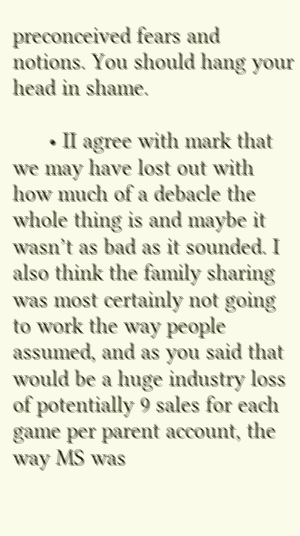preconceived fears and notions. You should hang your head in shame.

      • II agree with mark that we may have lost out with how much of a debacle the whole thing is and maybe it wasn’t as bad as it sounded. I also think the family sharing was most certainly not going to work the way people assumed, and as you said that would be a huge industry loss of potentially 9 sales for each game per parent account, the way MS was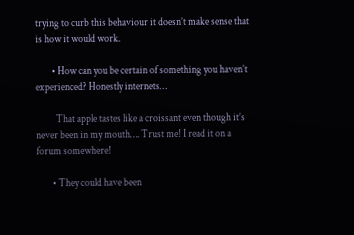trying to curb this behaviour it doesn’t make sense that is how it would work.

        • How can you be certain of something you haven’t experienced? Honestly internets…

          That apple tastes like a croissant even though it’s never been in my mouth…. Trust me! I read it on a forum somewhere!

        • They could have been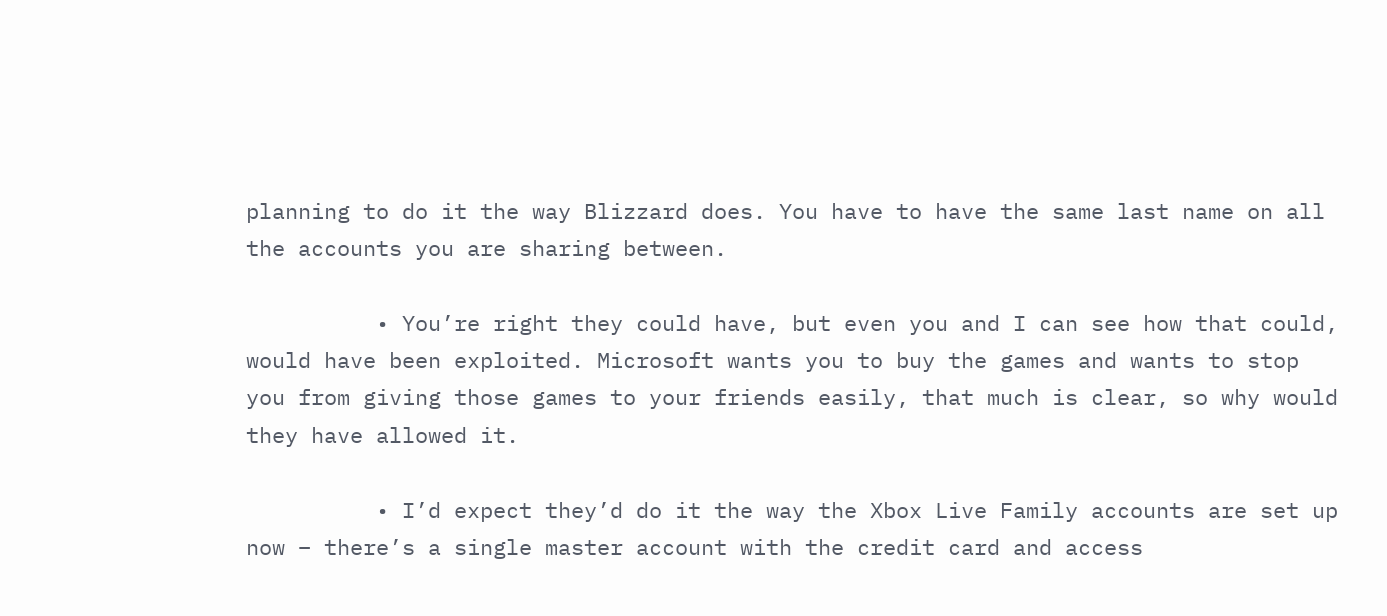planning to do it the way Blizzard does. You have to have the same last name on all the accounts you are sharing between.

          • You’re right they could have, but even you and I can see how that could, would have been exploited. Microsoft wants you to buy the games and wants to stop you from giving those games to your friends easily, that much is clear, so why would they have allowed it.

          • I’d expect they’d do it the way the Xbox Live Family accounts are set up now – there’s a single master account with the credit card and access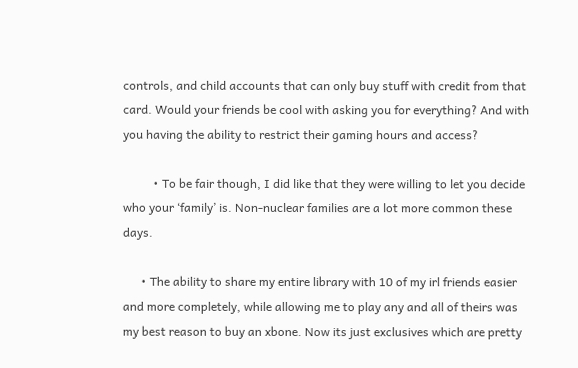controls, and child accounts that can only buy stuff with credit from that card. Would your friends be cool with asking you for everything? And with you having the ability to restrict their gaming hours and access?

          • To be fair though, I did like that they were willing to let you decide who your ‘family’ is. Non-nuclear families are a lot more common these days.

      • The ability to share my entire library with 10 of my irl friends easier and more completely, while allowing me to play any and all of theirs was my best reason to buy an xbone. Now its just exclusives which are pretty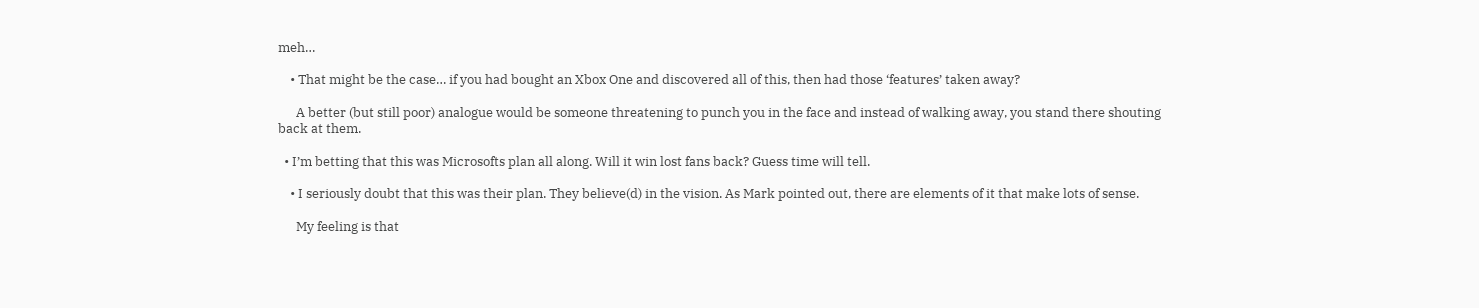meh…

    • That might be the case… if you had bought an Xbox One and discovered all of this, then had those ‘features’ taken away?

      A better (but still poor) analogue would be someone threatening to punch you in the face and instead of walking away, you stand there shouting back at them.

  • I’m betting that this was Microsofts plan all along. Will it win lost fans back? Guess time will tell.

    • I seriously doubt that this was their plan. They believe(d) in the vision. As Mark pointed out, there are elements of it that make lots of sense.

      My feeling is that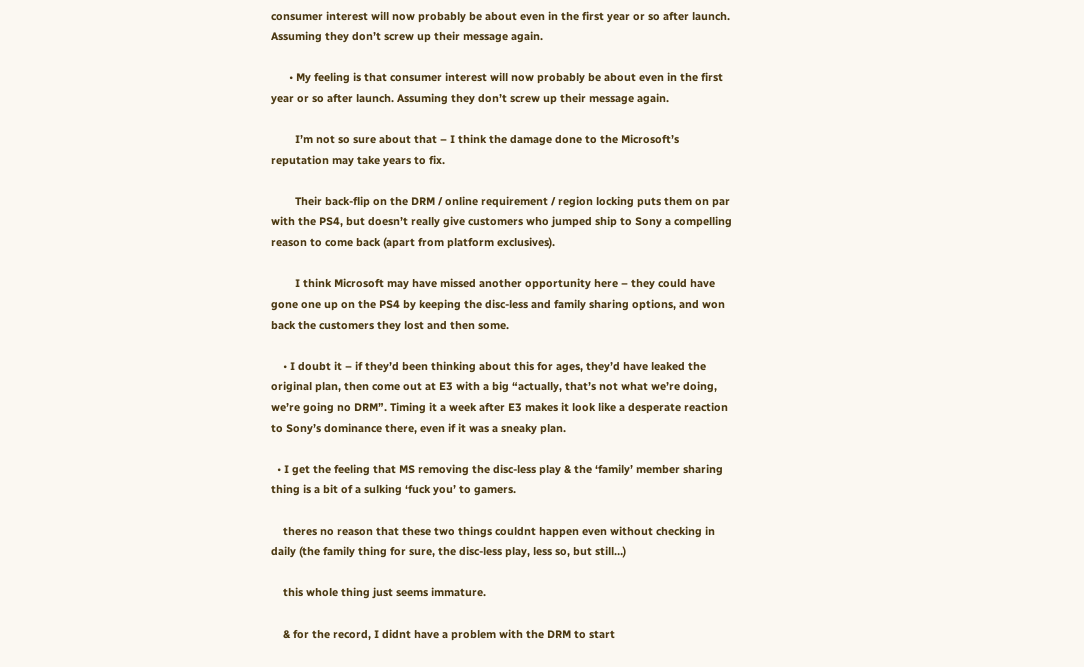consumer interest will now probably be about even in the first year or so after launch. Assuming they don’t screw up their message again.

      • My feeling is that consumer interest will now probably be about even in the first year or so after launch. Assuming they don’t screw up their message again.

        I’m not so sure about that – I think the damage done to the Microsoft’s reputation may take years to fix.

        Their back-flip on the DRM / online requirement / region locking puts them on par with the PS4, but doesn’t really give customers who jumped ship to Sony a compelling reason to come back (apart from platform exclusives).

        I think Microsoft may have missed another opportunity here – they could have gone one up on the PS4 by keeping the disc-less and family sharing options, and won back the customers they lost and then some.

    • I doubt it – if they’d been thinking about this for ages, they’d have leaked the original plan, then come out at E3 with a big “actually, that’s not what we’re doing, we’re going no DRM”. Timing it a week after E3 makes it look like a desperate reaction to Sony’s dominance there, even if it was a sneaky plan.

  • I get the feeling that MS removing the disc-less play & the ‘family’ member sharing thing is a bit of a sulking ‘fuck you’ to gamers.

    theres no reason that these two things couldnt happen even without checking in daily (the family thing for sure, the disc-less play, less so, but still…)

    this whole thing just seems immature.

    & for the record, I didnt have a problem with the DRM to start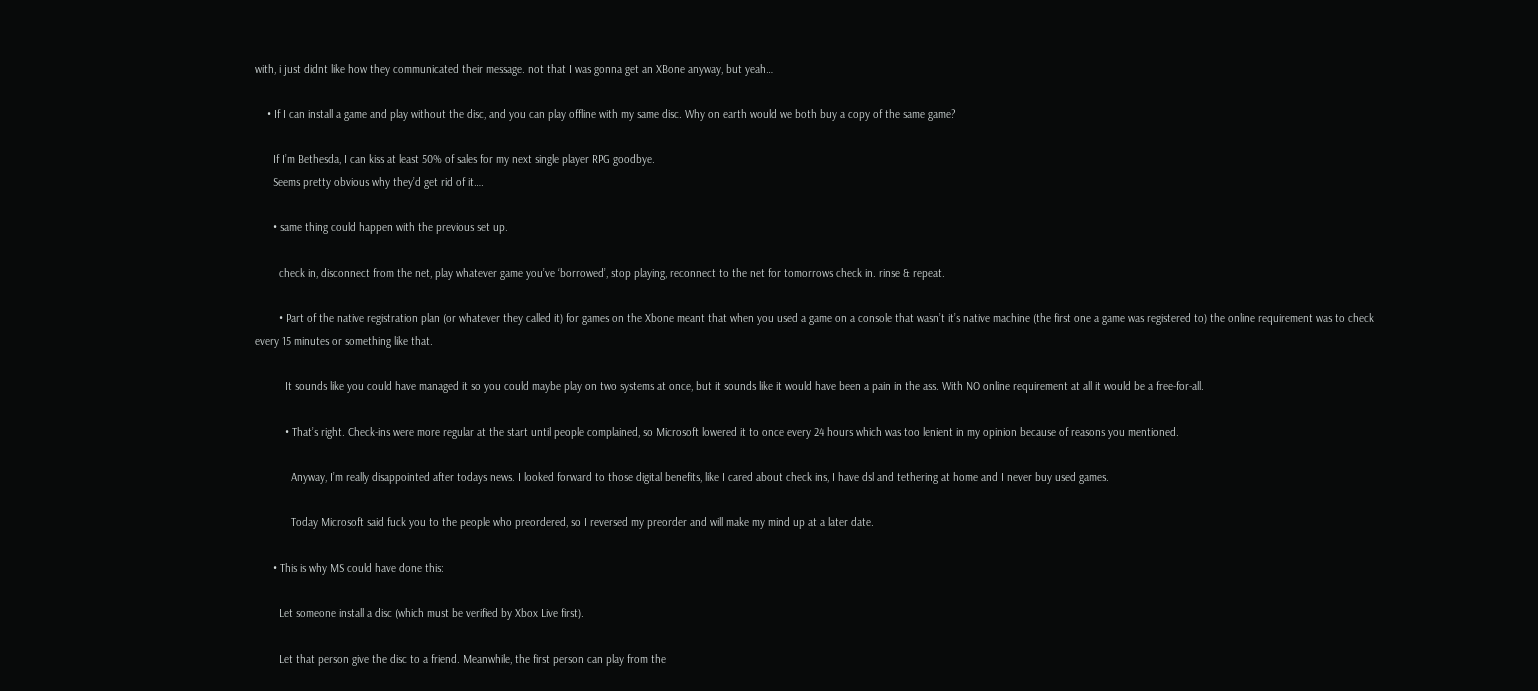with, i just didnt like how they communicated their message. not that I was gonna get an XBone anyway, but yeah…

    • If I can install a game and play without the disc, and you can play offline with my same disc. Why on earth would we both buy a copy of the same game?

      If I’m Bethesda, I can kiss at least 50% of sales for my next single player RPG goodbye.
      Seems pretty obvious why they’d get rid of it….

      • same thing could happen with the previous set up.

        check in, disconnect from the net, play whatever game you’ve ‘borrowed’, stop playing, reconnect to the net for tomorrows check in. rinse & repeat.

        • Part of the native registration plan (or whatever they called it) for games on the Xbone meant that when you used a game on a console that wasn’t it’s native machine (the first one a game was registered to) the online requirement was to check every 15 minutes or something like that.

          It sounds like you could have managed it so you could maybe play on two systems at once, but it sounds like it would have been a pain in the ass. With NO online requirement at all it would be a free-for-all.

          • That’s right. Check-ins were more regular at the start until people complained, so Microsoft lowered it to once every 24 hours which was too lenient in my opinion because of reasons you mentioned.

            Anyway, I’m really disappointed after todays news. I looked forward to those digital benefits, like I cared about check ins, I have dsl and tethering at home and I never buy used games.

            Today Microsoft said fuck you to the people who preordered, so I reversed my preorder and will make my mind up at a later date.

      • This is why MS could have done this:

        Let someone install a disc (which must be verified by Xbox Live first).

        Let that person give the disc to a friend. Meanwhile, the first person can play from the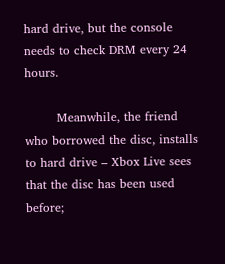hard drive, but the console needs to check DRM every 24 hours.

        Meanwhile, the friend who borrowed the disc, installs to hard drive – Xbox Live sees that the disc has been used before;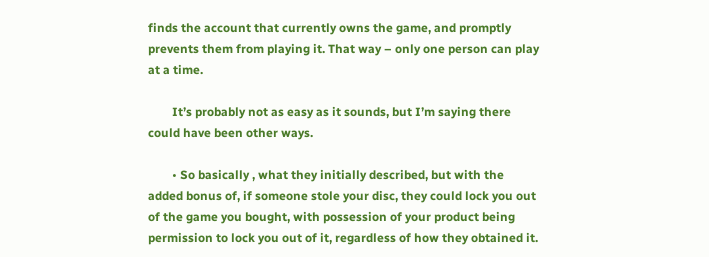finds the account that currently owns the game, and promptly prevents them from playing it. That way – only one person can play at a time.

        It’s probably not as easy as it sounds, but I’m saying there could have been other ways.

        • So basically , what they initially described, but with the added bonus of, if someone stole your disc, they could lock you out of the game you bought, with possession of your product being permission to lock you out of it, regardless of how they obtained it.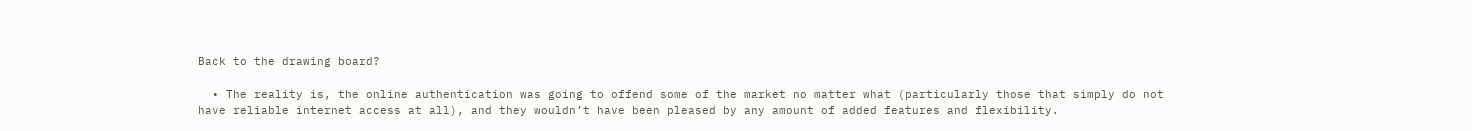Back to the drawing board?

  • The reality is, the online authentication was going to offend some of the market no matter what (particularly those that simply do not have reliable internet access at all), and they wouldn’t have been pleased by any amount of added features and flexibility.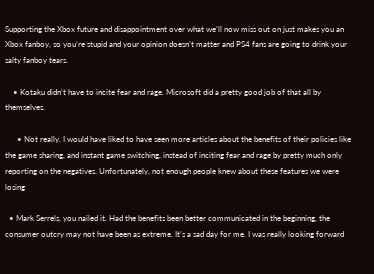Supporting the Xbox future and disappointment over what we’ll now miss out on just makes you an Xbox fanboy, so you’re stupid and your opinion doesn’t matter and PS4 fans are going to drink your salty fanboy tears.

    • Kotaku didn’t have to incite fear and rage. Microsoft did a pretty good job of that all by themselves.

      • Not really. I would have liked to have seen more articles about the benefits of their policies like the game sharing, and instant game switching, instead of inciting fear and rage by pretty much only reporting on the negatives. Unfortunately, not enough people knew about these features we were losing

  • Mark Serrels, you nailed it. Had the benefits been better communicated in the beginning, the consumer outcry may not have been as extreme. It’s a sad day for me. I was really looking forward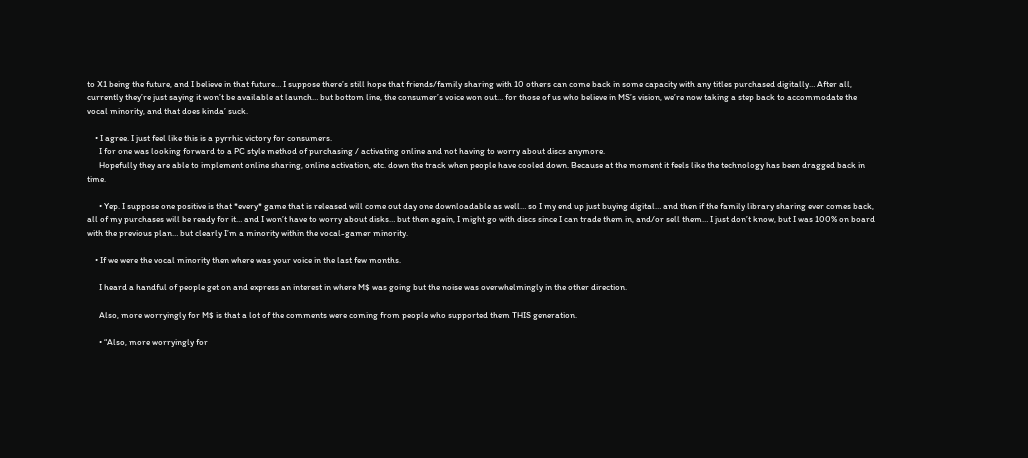to X1 being the future, and I believe in that future… I suppose there’s still hope that friends/family sharing with 10 others can come back in some capacity with any titles purchased digitally… After all, currently they’re just saying it won’t be available at launch… but bottom line, the consumer’s voice won out… for those of us who believe in MS’s vision, we’re now taking a step back to accommodate the vocal minority, and that does kinda’ suck.

    • I agree. I just feel like this is a pyrrhic victory for consumers.
      I for one was looking forward to a PC style method of purchasing / activating online and not having to worry about discs anymore.
      Hopefully they are able to implement online sharing, online activation, etc. down the track when people have cooled down. Because at the moment it feels like the technology has been dragged back in time.

      • Yep. I suppose one positive is that *every* game that is released will come out day one downloadable as well… so I my end up just buying digital… and then if the family library sharing ever comes back, all of my purchases will be ready for it… and I won’t have to worry about disks… but then again, I might go with discs since I can trade them in, and/or sell them… I just don’t know, but I was 100% on board with the previous plan… but clearly I’m a minority within the vocal-gamer minority.

    • If we were the vocal minority then where was your voice in the last few months.

      I heard a handful of people get on and express an interest in where M$ was going but the noise was overwhelmingly in the other direction.

      Also, more worryingly for M$ is that a lot of the comments were coming from people who supported them THIS generation.

      • “Also, more worryingly for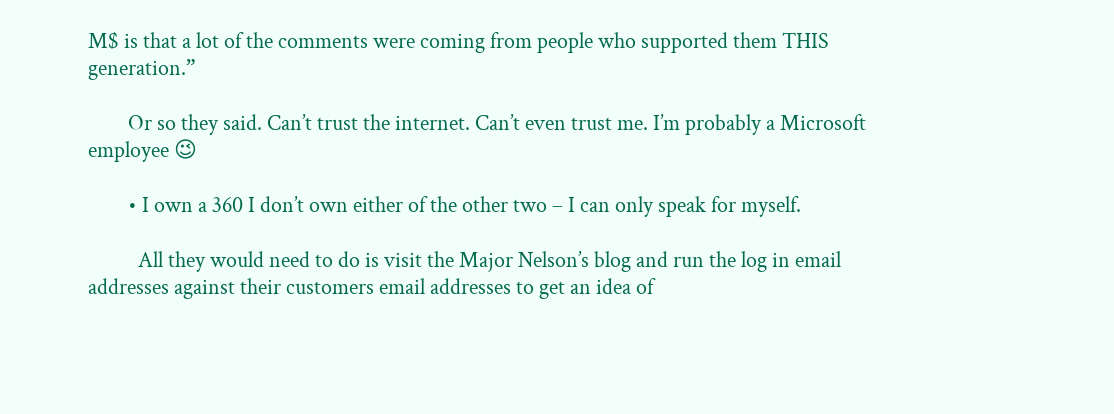M$ is that a lot of the comments were coming from people who supported them THIS generation.”

        Or so they said. Can’t trust the internet. Can’t even trust me. I’m probably a Microsoft employee 😉

        • I own a 360 I don’t own either of the other two – I can only speak for myself.

          All they would need to do is visit the Major Nelson’s blog and run the log in email addresses against their customers email addresses to get an idea of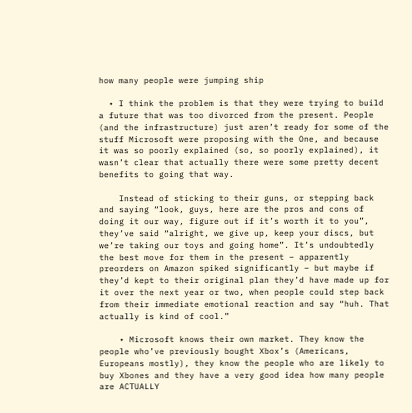how many people were jumping ship

  • I think the problem is that they were trying to build a future that was too divorced from the present. People (and the infrastructure) just aren’t ready for some of the stuff Microsoft were proposing with the One, and because it was so poorly explained (so, so poorly explained), it wasn’t clear that actually there were some pretty decent benefits to going that way.

    Instead of sticking to their guns, or stepping back and saying “look, guys, here are the pros and cons of doing it our way, figure out if it’s worth it to you”, they’ve said “alright, we give up, keep your discs, but we’re taking our toys and going home”. It’s undoubtedly the best move for them in the present – apparently preorders on Amazon spiked significantly – but maybe if they’d kept to their original plan they’d have made up for it over the next year or two, when people could step back from their immediate emotional reaction and say “huh. That actually is kind of cool.”

    • Microsoft knows their own market. They know the people who’ve previously bought Xbox’s (Americans, Europeans mostly), they know the people who are likely to buy Xbones and they have a very good idea how many people are ACTUALLY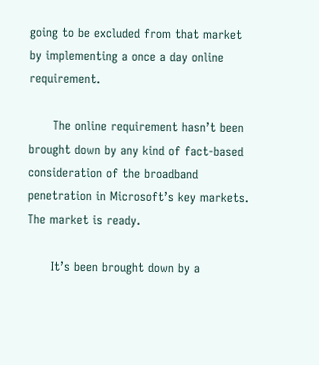going to be excluded from that market by implementing a once a day online requirement.

      The online requirement hasn’t been brought down by any kind of fact-based consideration of the broadband penetration in Microsoft’s key markets. The market is ready.

      It’s been brought down by a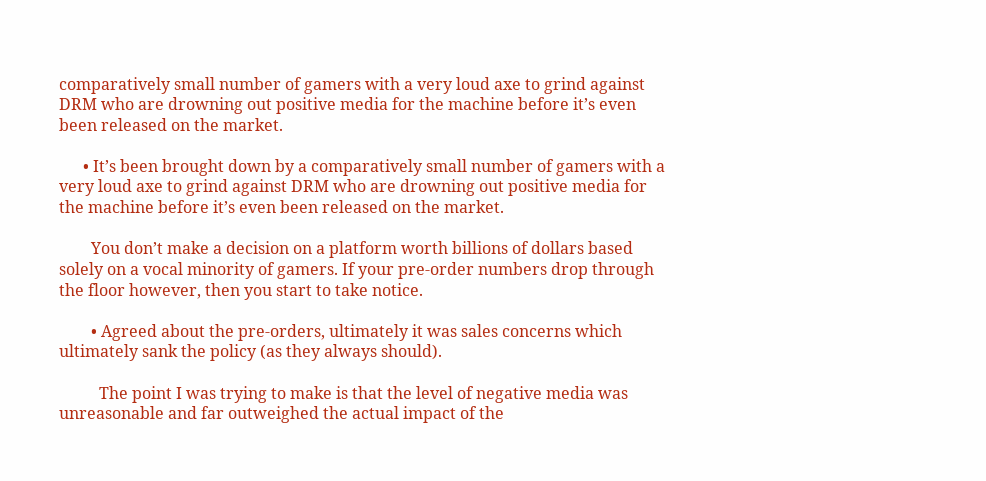comparatively small number of gamers with a very loud axe to grind against DRM who are drowning out positive media for the machine before it’s even been released on the market.

      • It’s been brought down by a comparatively small number of gamers with a very loud axe to grind against DRM who are drowning out positive media for the machine before it’s even been released on the market.

        You don’t make a decision on a platform worth billions of dollars based solely on a vocal minority of gamers. If your pre-order numbers drop through the floor however, then you start to take notice.

        • Agreed about the pre-orders, ultimately it was sales concerns which ultimately sank the policy (as they always should).

          The point I was trying to make is that the level of negative media was unreasonable and far outweighed the actual impact of the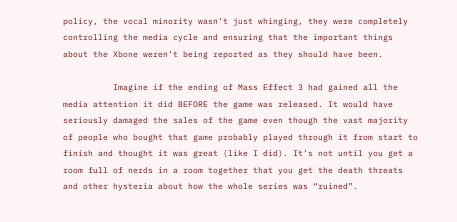policy, the vocal minority wasn’t just whinging, they were completely controlling the media cycle and ensuring that the important things about the Xbone weren’t being reported as they should have been.

          Imagine if the ending of Mass Effect 3 had gained all the media attention it did BEFORE the game was released. It would have seriously damaged the sales of the game even though the vast majority of people who bought that game probably played through it from start to finish and thought it was great (like I did). It’s not until you get a room full of nerds in a room together that you get the death threats and other hysteria about how the whole series was “ruined”.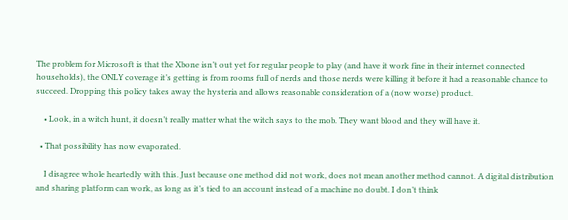The problem for Microsoft is that the Xbone isn’t out yet for regular people to play (and have it work fine in their internet connected households), the ONLY coverage it’s getting is from rooms full of nerds and those nerds were killing it before it had a reasonable chance to succeed. Dropping this policy takes away the hysteria and allows reasonable consideration of a (now worse) product.

    • Look, in a witch hunt, it doesn’t really matter what the witch says to the mob. They want blood and they will have it.

  • That possibility has now evaporated.

    I disagree whole heartedly with this. Just because one method did not work, does not mean another method cannot. A digital distribution and sharing platform can work, as long as it’s tied to an account instead of a machine no doubt. I don’t think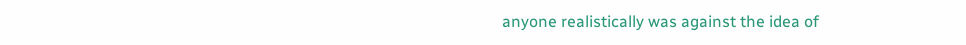anyone realistically was against the idea of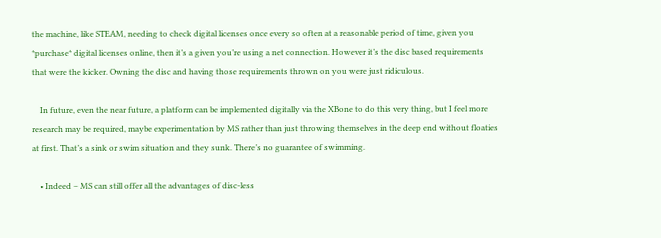the machine, like STEAM, needing to check digital licenses once every so often at a reasonable period of time, given you *purchase* digital licenses online, then it’s a given you’re using a net connection. However it’s the disc based requirements that were the kicker. Owning the disc and having those requirements thrown on you were just ridiculous.

    In future, even the near future, a platform can be implemented digitally via the XBone to do this very thing, but I feel more research may be required, maybe experimentation by MS rather than just throwing themselves in the deep end without floaties at first. That’s a sink or swim situation and they sunk. There’s no guarantee of swimming.

    • Indeed – MS can still offer all the advantages of disc-less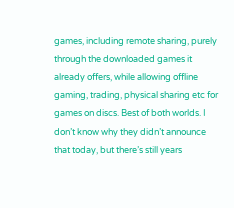games, including remote sharing, purely through the downloaded games it already offers, while allowing offline gaming, trading, physical sharing etc for games on discs. Best of both worlds. I don’t know why they didn’t announce that today, but there’s still years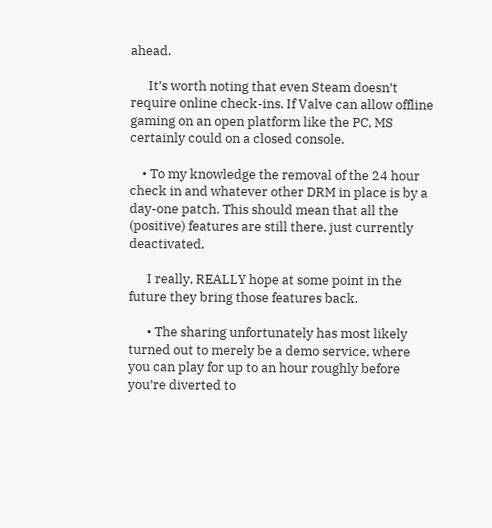ahead.

      It’s worth noting that even Steam doesn’t require online check-ins. If Valve can allow offline gaming on an open platform like the PC, MS certainly could on a closed console.

    • To my knowledge the removal of the 24 hour check in and whatever other DRM in place is by a day-one patch. This should mean that all the (positive) features are still there, just currently deactivated.

      I really, REALLY hope at some point in the future they bring those features back.

      • The sharing unfortunately has most likely turned out to merely be a demo service, where you can play for up to an hour roughly before you’re diverted to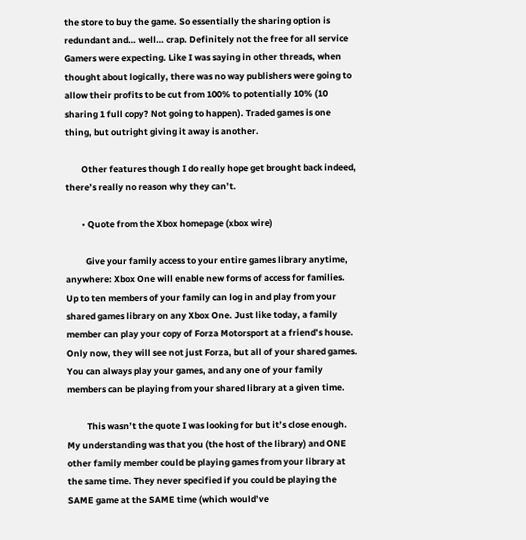the store to buy the game. So essentially the sharing option is redundant and… well… crap. Definitely not the free for all service Gamers were expecting. Like I was saying in other threads, when thought about logically, there was no way publishers were going to allow their profits to be cut from 100% to potentially 10% (10 sharing 1 full copy? Not going to happen). Traded games is one thing, but outright giving it away is another.

        Other features though I do really hope get brought back indeed, there’s really no reason why they can’t.

        • Quote from the Xbox homepage (xbox wire)

          Give your family access to your entire games library anytime, anywhere: Xbox One will enable new forms of access for families. Up to ten members of your family can log in and play from your shared games library on any Xbox One. Just like today, a family member can play your copy of Forza Motorsport at a friend’s house. Only now, they will see not just Forza, but all of your shared games. You can always play your games, and any one of your family members can be playing from your shared library at a given time.

          This wasn’t the quote I was looking for but it’s close enough. My understanding was that you (the host of the library) and ONE other family member could be playing games from your library at the same time. They never specified if you could be playing the SAME game at the SAME time (which would’ve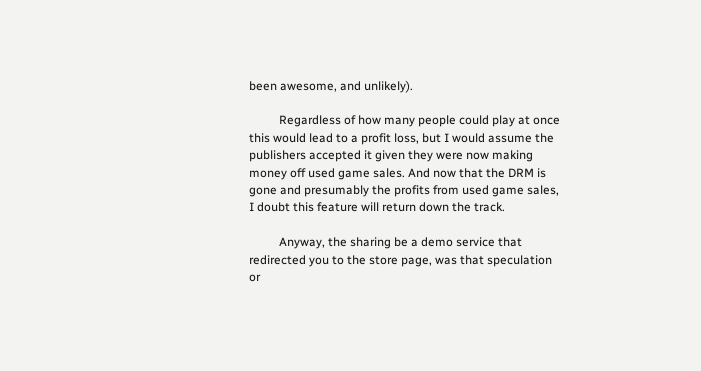been awesome, and unlikely).

          Regardless of how many people could play at once this would lead to a profit loss, but I would assume the publishers accepted it given they were now making money off used game sales. And now that the DRM is gone and presumably the profits from used game sales, I doubt this feature will return down the track.

          Anyway, the sharing be a demo service that redirected you to the store page, was that speculation or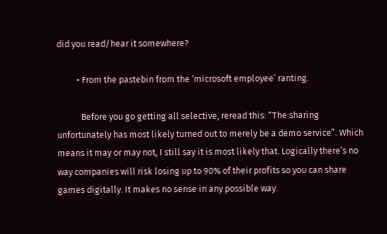did you read/hear it somewhere?

          • From the pastebin from the ‘microsoft employee’ ranting.

            Before you go getting all selective, reread this: “The sharing unfortunately has most likely turned out to merely be a demo service”. Which means it may or may not, I still say it is most likely that. Logically there’s no way companies will risk losing up to 90% of their profits so you can share games digitally. It makes no sense in any possible way.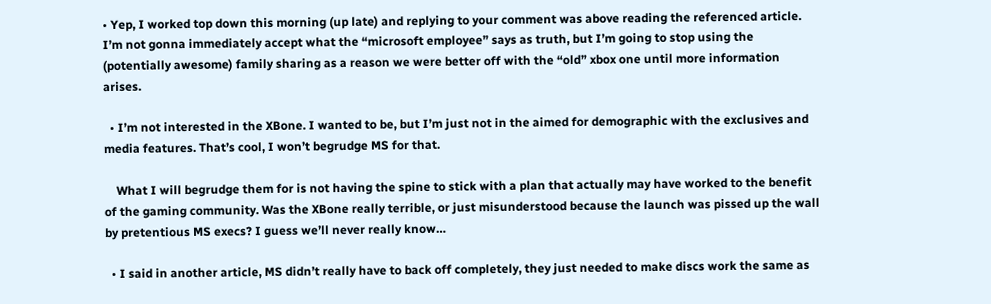• Yep, I worked top down this morning (up late) and replying to your comment was above reading the referenced article. I’m not gonna immediately accept what the “microsoft employee” says as truth, but I’m going to stop using the (potentially awesome) family sharing as a reason we were better off with the “old” xbox one until more information arises.

  • I’m not interested in the XBone. I wanted to be, but I’m just not in the aimed for demographic with the exclusives and media features. That’s cool, I won’t begrudge MS for that.

    What I will begrudge them for is not having the spine to stick with a plan that actually may have worked to the benefit of the gaming community. Was the XBone really terrible, or just misunderstood because the launch was pissed up the wall by pretentious MS execs? I guess we’ll never really know…

  • I said in another article, MS didn’t really have to back off completely, they just needed to make discs work the same as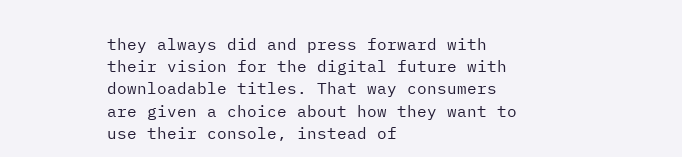they always did and press forward with their vision for the digital future with downloadable titles. That way consumers are given a choice about how they want to use their console, instead of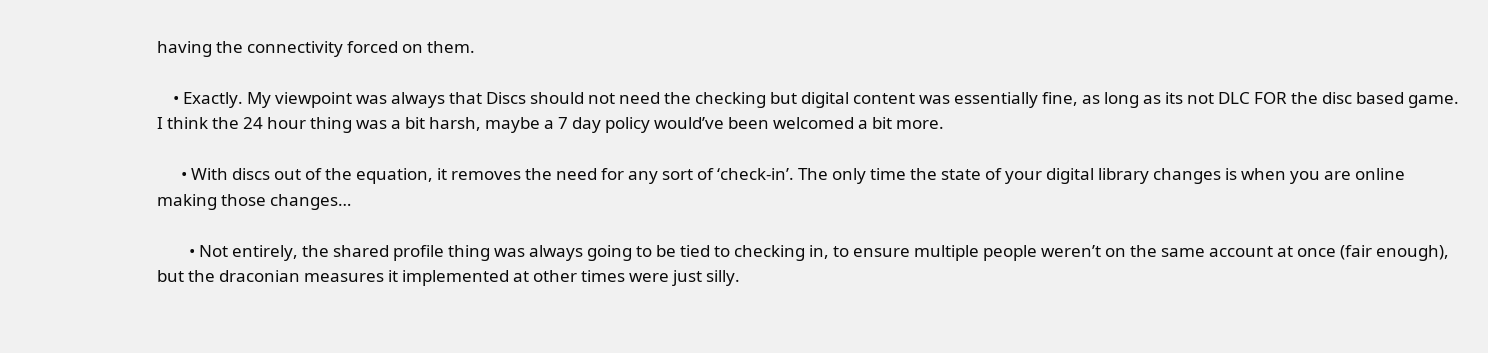having the connectivity forced on them.

    • Exactly. My viewpoint was always that Discs should not need the checking but digital content was essentially fine, as long as its not DLC FOR the disc based game. I think the 24 hour thing was a bit harsh, maybe a 7 day policy would’ve been welcomed a bit more.

      • With discs out of the equation, it removes the need for any sort of ‘check-in’. The only time the state of your digital library changes is when you are online making those changes…

        • Not entirely, the shared profile thing was always going to be tied to checking in, to ensure multiple people weren’t on the same account at once (fair enough), but the draconian measures it implemented at other times were just silly.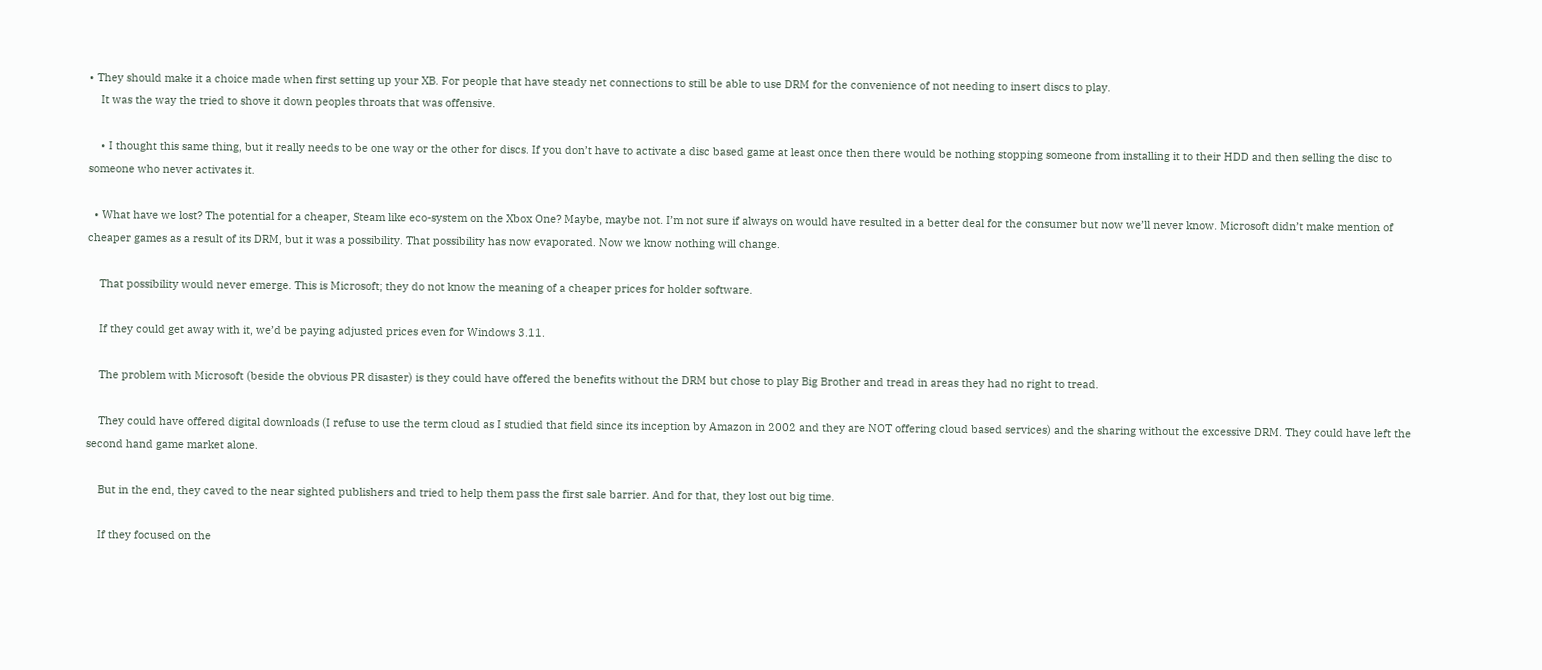• They should make it a choice made when first setting up your XB. For people that have steady net connections to still be able to use DRM for the convenience of not needing to insert discs to play.
    It was the way the tried to shove it down peoples throats that was offensive.

    • I thought this same thing, but it really needs to be one way or the other for discs. If you don’t have to activate a disc based game at least once then there would be nothing stopping someone from installing it to their HDD and then selling the disc to someone who never activates it.

  • What have we lost? The potential for a cheaper, Steam like eco-system on the Xbox One? Maybe, maybe not. I’m not sure if always on would have resulted in a better deal for the consumer but now we’ll never know. Microsoft didn’t make mention of cheaper games as a result of its DRM, but it was a possibility. That possibility has now evaporated. Now we know nothing will change.

    That possibility would never emerge. This is Microsoft; they do not know the meaning of a cheaper prices for holder software.

    If they could get away with it, we’d be paying adjusted prices even for Windows 3.11.

    The problem with Microsoft (beside the obvious PR disaster) is they could have offered the benefits without the DRM but chose to play Big Brother and tread in areas they had no right to tread.

    They could have offered digital downloads (I refuse to use the term cloud as I studied that field since its inception by Amazon in 2002 and they are NOT offering cloud based services) and the sharing without the excessive DRM. They could have left the second hand game market alone.

    But in the end, they caved to the near sighted publishers and tried to help them pass the first sale barrier. And for that, they lost out big time.

    If they focused on the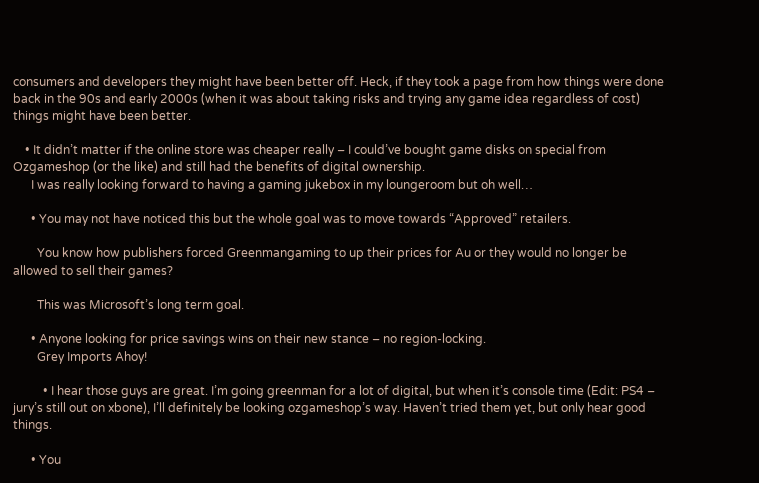consumers and developers they might have been better off. Heck, if they took a page from how things were done back in the 90s and early 2000s (when it was about taking risks and trying any game idea regardless of cost) things might have been better.

    • It didn’t matter if the online store was cheaper really – I could’ve bought game disks on special from Ozgameshop (or the like) and still had the benefits of digital ownership.
      I was really looking forward to having a gaming jukebox in my loungeroom but oh well…

      • You may not have noticed this but the whole goal was to move towards “Approved” retailers.

        You know how publishers forced Greenmangaming to up their prices for Au or they would no longer be allowed to sell their games?

        This was Microsoft’s long term goal.

      • Anyone looking for price savings wins on their new stance – no region-locking.
        Grey Imports Ahoy!

          • I hear those guys are great. I’m going greenman for a lot of digital, but when it’s console time (Edit: PS4 – jury’s still out on xbone), I’ll definitely be looking ozgameshop’s way. Haven’t tried them yet, but only hear good things.

      • You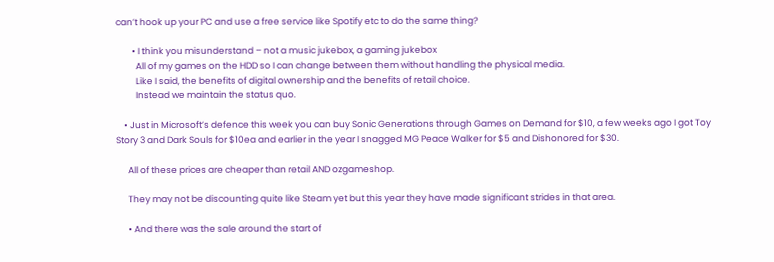can’t hook up your PC and use a free service like Spotify etc to do the same thing?

        • I think you misunderstand – not a music jukebox, a gaming jukebox
          All of my games on the HDD so I can change between them without handling the physical media.
          Like I said, the benefits of digital ownership and the benefits of retail choice.
          Instead we maintain the status quo.

    • Just in Microsoft’s defence this week you can buy Sonic Generations through Games on Demand for $10, a few weeks ago I got Toy Story 3 and Dark Souls for $10ea and earlier in the year I snagged MG Peace Walker for $5 and Dishonored for $30.

      All of these prices are cheaper than retail AND ozgameshop.

      They may not be discounting quite like Steam yet but this year they have made significant strides in that area.

      • And there was the sale around the start of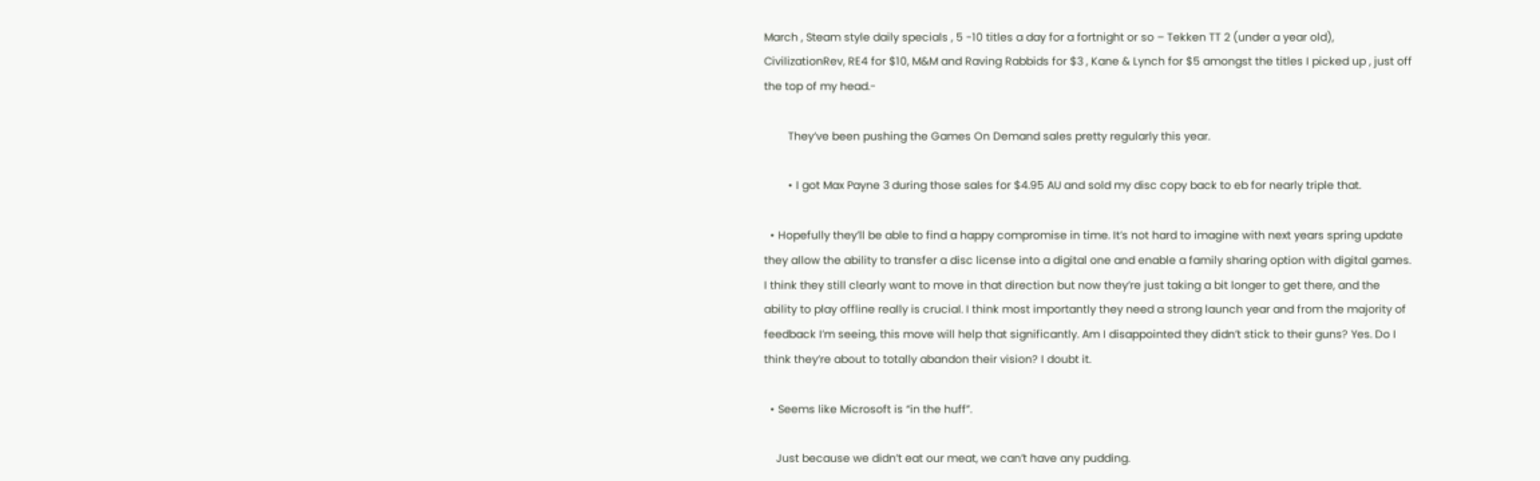March , Steam style daily specials , 5 -10 titles a day for a fortnight or so – Tekken TT 2 (under a year old), CivilizationRev, RE4 for $10, M&M and Raving Rabbids for $3 , Kane & Lynch for $5 amongst the titles I picked up , just off the top of my head.-

        They’ve been pushing the Games On Demand sales pretty regularly this year.

        • I got Max Payne 3 during those sales for $4.95 AU and sold my disc copy back to eb for nearly triple that.

  • Hopefully they’ll be able to find a happy compromise in time. It’s not hard to imagine with next years spring update they allow the ability to transfer a disc license into a digital one and enable a family sharing option with digital games. I think they still clearly want to move in that direction but now they’re just taking a bit longer to get there, and the ability to play offline really is crucial. I think most importantly they need a strong launch year and from the majority of feedback I’m seeing, this move will help that significantly. Am I disappointed they didn’t stick to their guns? Yes. Do I think they’re about to totally abandon their vision? I doubt it.

  • Seems like Microsoft is “in the huff”.

    Just because we didn’t eat our meat, we can’t have any pudding.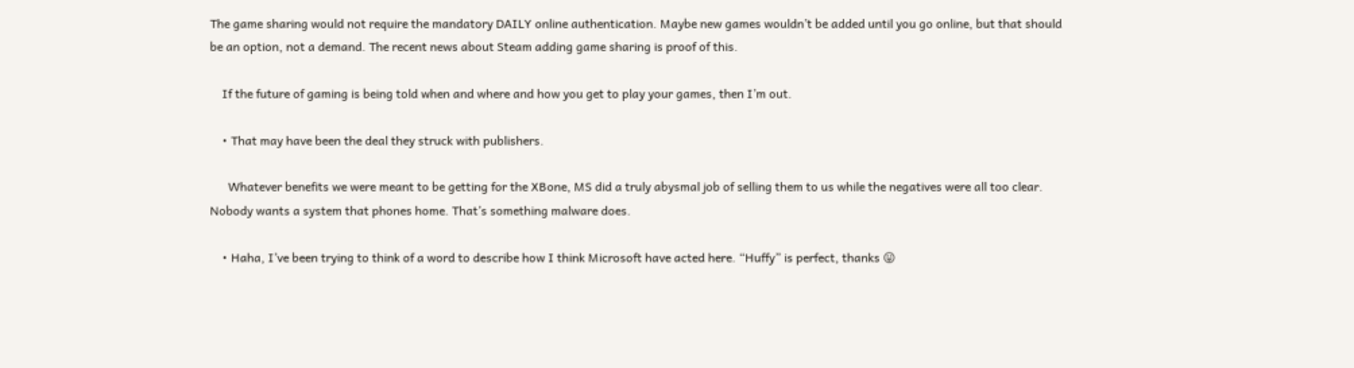The game sharing would not require the mandatory DAILY online authentication. Maybe new games wouldn’t be added until you go online, but that should be an option, not a demand. The recent news about Steam adding game sharing is proof of this.

    If the future of gaming is being told when and where and how you get to play your games, then I’m out.

    • That may have been the deal they struck with publishers.

      Whatever benefits we were meant to be getting for the XBone, MS did a truly abysmal job of selling them to us while the negatives were all too clear. Nobody wants a system that phones home. That’s something malware does.

    • Haha, I’ve been trying to think of a word to describe how I think Microsoft have acted here. “Huffy” is perfect, thanks 😛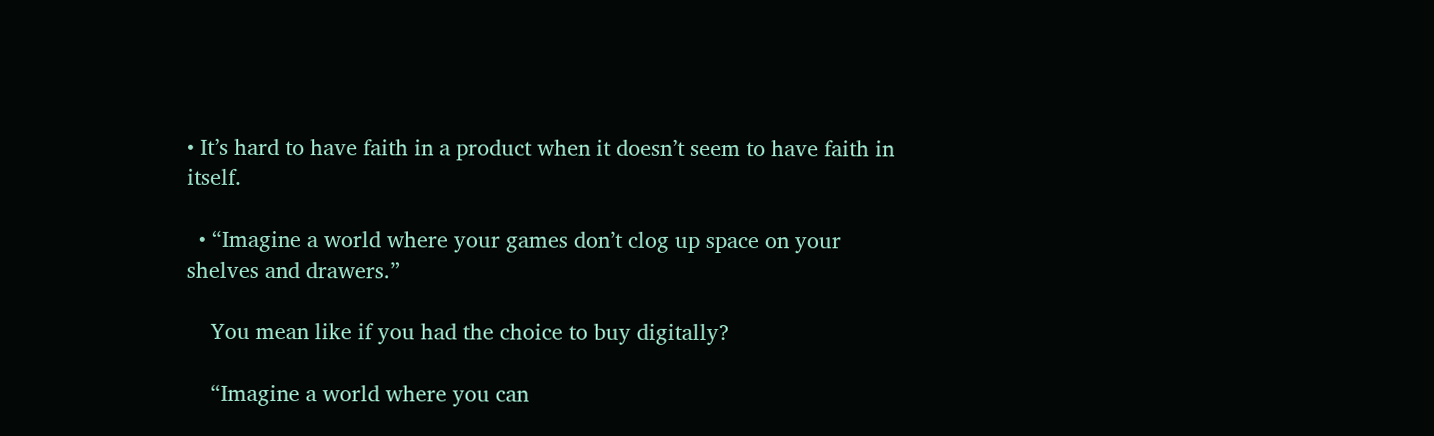• It’s hard to have faith in a product when it doesn’t seem to have faith in itself.

  • “Imagine a world where your games don’t clog up space on your shelves and drawers.”

    You mean like if you had the choice to buy digitally?

    “Imagine a world where you can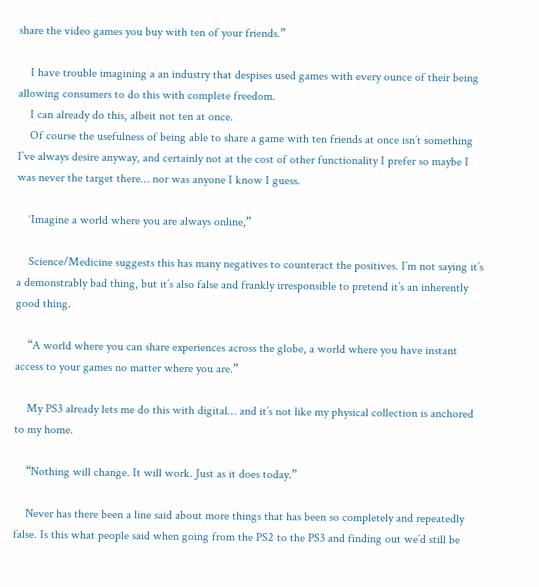share the video games you buy with ten of your friends.”

    I have trouble imagining a an industry that despises used games with every ounce of their being allowing consumers to do this with complete freedom.
    I can already do this, albeit not ten at once.
    Of course the usefulness of being able to share a game with ten friends at once isn’t something I’ve always desire anyway, and certainly not at the cost of other functionality I prefer so maybe I was never the target there… nor was anyone I know I guess.

    ‘Imagine a world where you are always online,”

    Science/Medicine suggests this has many negatives to counteract the positives. I’m not saying it’s a demonstrably bad thing, but it’s also false and frankly irresponsible to pretend it’s an inherently good thing.

    “A world where you can share experiences across the globe, a world where you have instant access to your games no matter where you are.”

    My PS3 already lets me do this with digital… and it’s not like my physical collection is anchored to my home.

    “Nothing will change. It will work. Just as it does today.”

    Never has there been a line said about more things that has been so completely and repeatedly false. Is this what people said when going from the PS2 to the PS3 and finding out we’d still be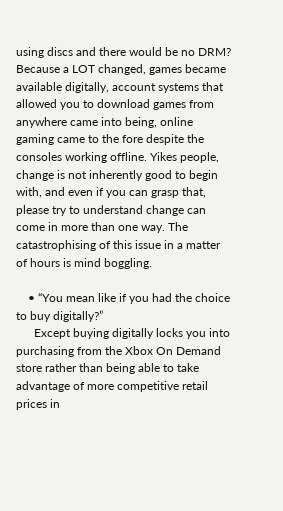using discs and there would be no DRM? Because a LOT changed, games became available digitally, account systems that allowed you to download games from anywhere came into being, online gaming came to the fore despite the consoles working offline. Yikes people, change is not inherently good to begin with, and even if you can grasp that, please try to understand change can come in more than one way. The catastrophising of this issue in a matter of hours is mind boggling.

    • “You mean like if you had the choice to buy digitally?”
      Except buying digitally locks you into purchasing from the Xbox On Demand store rather than being able to take advantage of more competitive retail prices in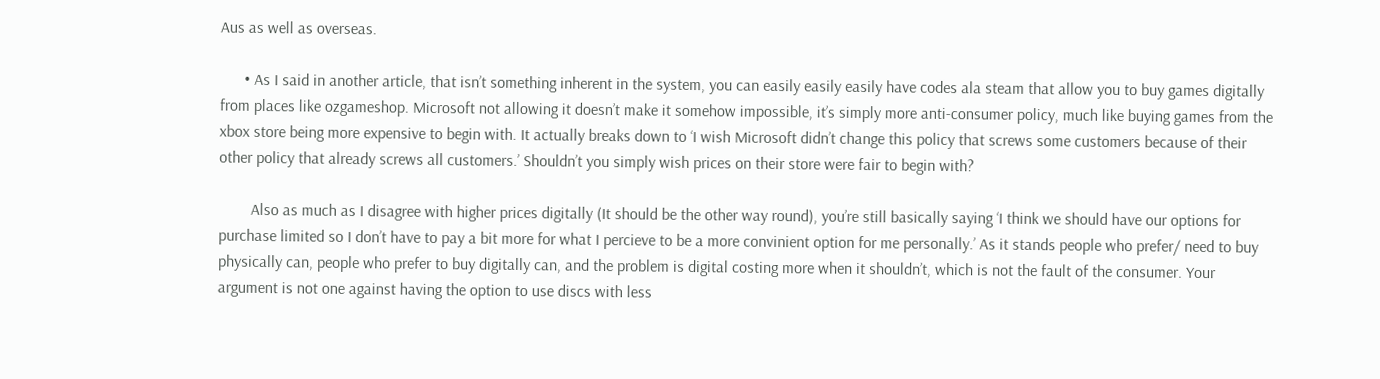Aus as well as overseas.

      • As I said in another article, that isn’t something inherent in the system, you can easily easily easily have codes ala steam that allow you to buy games digitally from places like ozgameshop. Microsoft not allowing it doesn’t make it somehow impossible, it’s simply more anti-consumer policy, much like buying games from the xbox store being more expensive to begin with. It actually breaks down to ‘I wish Microsoft didn’t change this policy that screws some customers because of their other policy that already screws all customers.’ Shouldn’t you simply wish prices on their store were fair to begin with?

        Also as much as I disagree with higher prices digitally (It should be the other way round), you’re still basically saying ‘I think we should have our options for purchase limited so I don’t have to pay a bit more for what I percieve to be a more convinient option for me personally.’ As it stands people who prefer/ need to buy physically can, people who prefer to buy digitally can, and the problem is digital costing more when it shouldn’t, which is not the fault of the consumer. Your argument is not one against having the option to use discs with less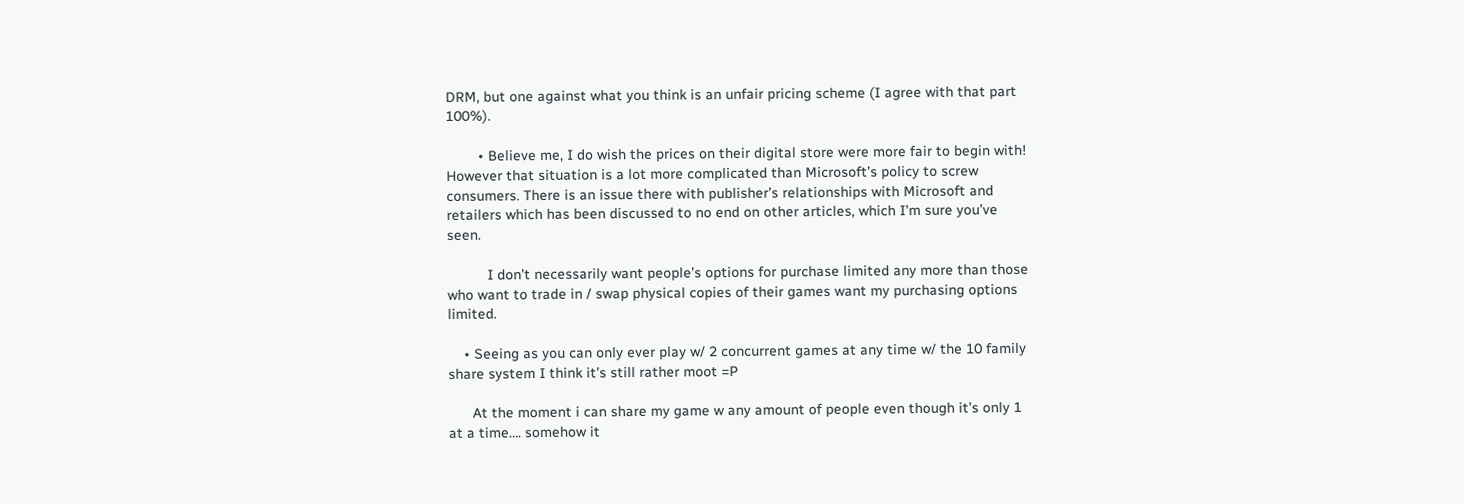DRM, but one against what you think is an unfair pricing scheme (I agree with that part 100%).

        • Believe me, I do wish the prices on their digital store were more fair to begin with! However that situation is a lot more complicated than Microsoft’s policy to screw consumers. There is an issue there with publisher’s relationships with Microsoft and retailers which has been discussed to no end on other articles, which I’m sure you’ve seen.

          I don’t necessarily want people’s options for purchase limited any more than those who want to trade in / swap physical copies of their games want my purchasing options limited.

    • Seeing as you can only ever play w/ 2 concurrent games at any time w/ the 10 family share system I think it’s still rather moot =P

      At the moment i can share my game w any amount of people even though it’s only 1 at a time…. somehow it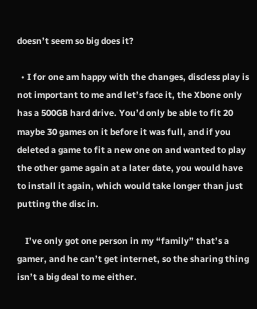doesn’t seem so big does it?

  • I for one am happy with the changes, discless play is not important to me and let’s face it, the Xbone only has a 500GB hard drive. You’d only be able to fit 20 maybe 30 games on it before it was full, and if you deleted a game to fit a new one on and wanted to play the other game again at a later date, you would have to install it again, which would take longer than just putting the disc in.

    I’ve only got one person in my “family” that’s a gamer, and he can’t get internet, so the sharing thing isn’t a big deal to me either.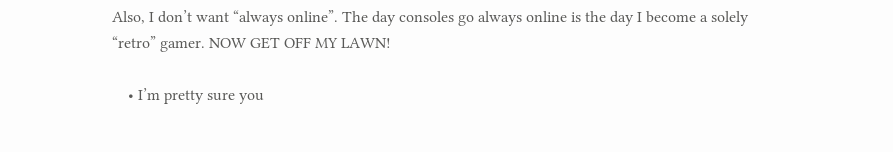Also, I don’t want “always online”. The day consoles go always online is the day I become a solely “retro” gamer. NOW GET OFF MY LAWN!

    • I’m pretty sure you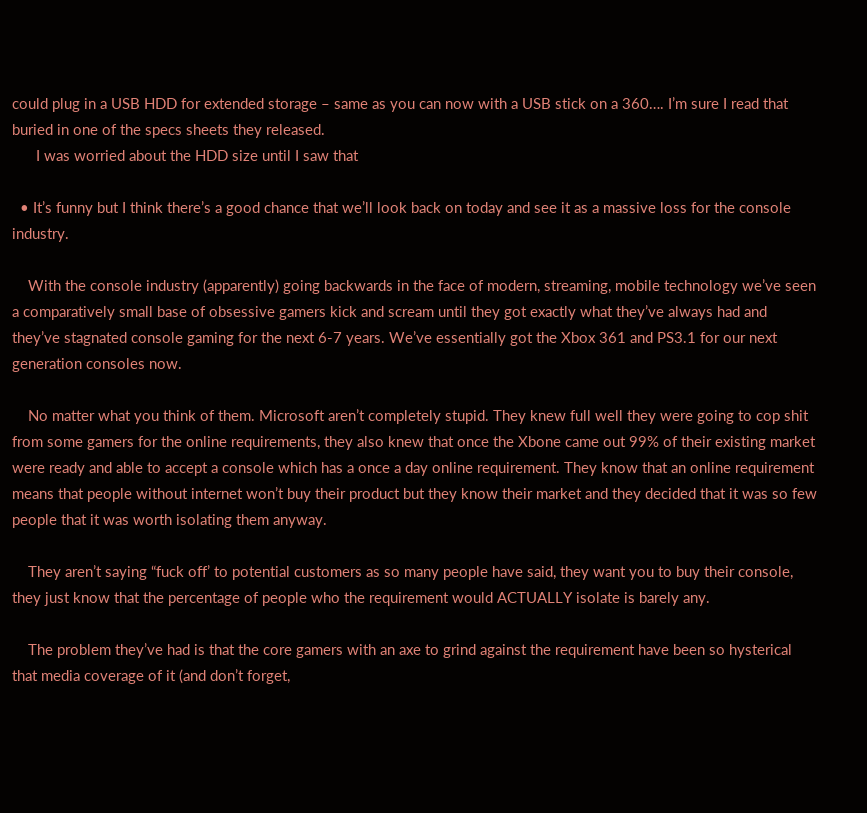could plug in a USB HDD for extended storage – same as you can now with a USB stick on a 360…. I’m sure I read that buried in one of the specs sheets they released.
      I was worried about the HDD size until I saw that

  • It’s funny but I think there’s a good chance that we’ll look back on today and see it as a massive loss for the console industry.

    With the console industry (apparently) going backwards in the face of modern, streaming, mobile technology we’ve seen a comparatively small base of obsessive gamers kick and scream until they got exactly what they’ve always had and they’ve stagnated console gaming for the next 6-7 years. We’ve essentially got the Xbox 361 and PS3.1 for our next generation consoles now.

    No matter what you think of them. Microsoft aren’t completely stupid. They knew full well they were going to cop shit from some gamers for the online requirements, they also knew that once the Xbone came out 99% of their existing market were ready and able to accept a console which has a once a day online requirement. They know that an online requirement means that people without internet won’t buy their product but they know their market and they decided that it was so few people that it was worth isolating them anyway.

    They aren’t saying “fuck off’ to potential customers as so many people have said, they want you to buy their console, they just know that the percentage of people who the requirement would ACTUALLY isolate is barely any.

    The problem they’ve had is that the core gamers with an axe to grind against the requirement have been so hysterical that media coverage of it (and don’t forget,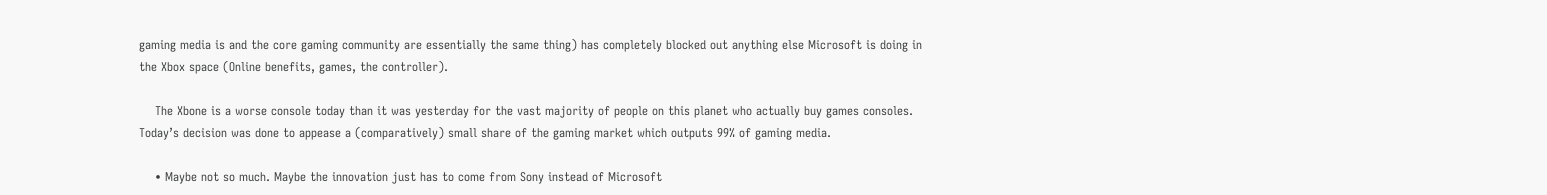gaming media is and the core gaming community are essentially the same thing) has completely blocked out anything else Microsoft is doing in the Xbox space (Online benefits, games, the controller).

    The Xbone is a worse console today than it was yesterday for the vast majority of people on this planet who actually buy games consoles. Today’s decision was done to appease a (comparatively) small share of the gaming market which outputs 99% of gaming media.

    • Maybe not so much. Maybe the innovation just has to come from Sony instead of Microsoft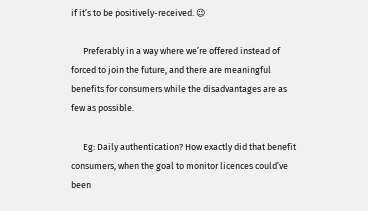if it’s to be positively-received. 😉

      Preferably in a way where we’re offered instead of forced to join the future, and there are meaningful benefits for consumers while the disadvantages are as few as possible.

      Eg: Daily authentication? How exactly did that benefit consumers, when the goal to monitor licences could’ve been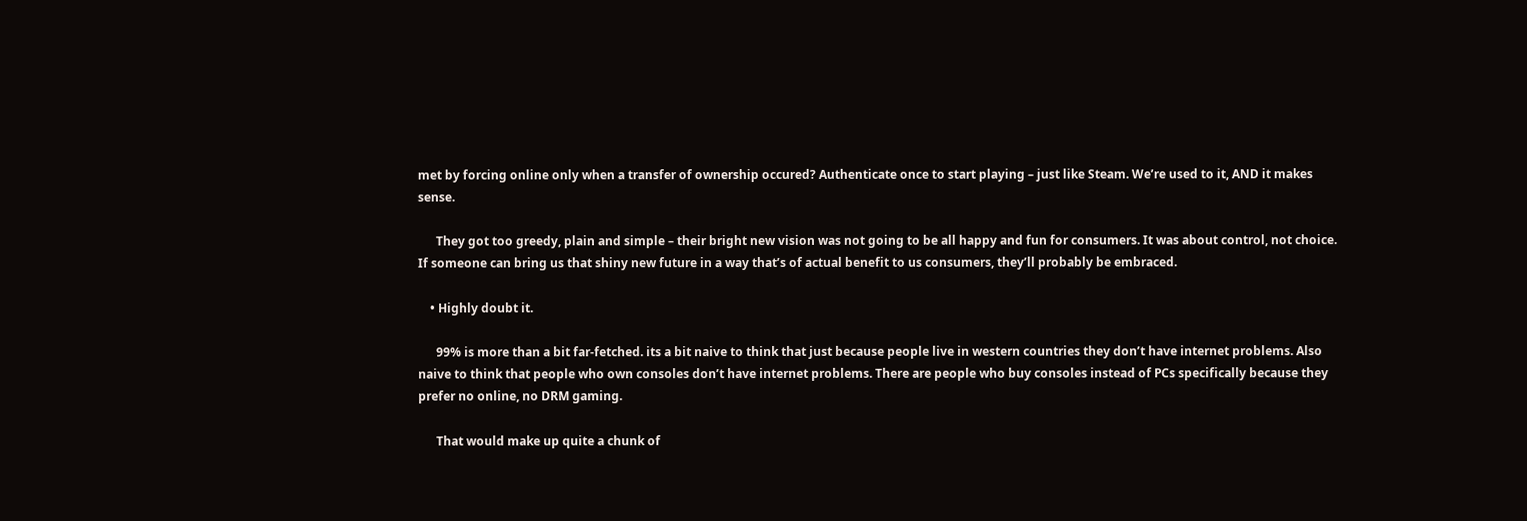met by forcing online only when a transfer of ownership occured? Authenticate once to start playing – just like Steam. We’re used to it, AND it makes sense.

      They got too greedy, plain and simple – their bright new vision was not going to be all happy and fun for consumers. It was about control, not choice. If someone can bring us that shiny new future in a way that’s of actual benefit to us consumers, they’ll probably be embraced.

    • Highly doubt it.

      99% is more than a bit far-fetched. its a bit naive to think that just because people live in western countries they don’t have internet problems. Also naive to think that people who own consoles don’t have internet problems. There are people who buy consoles instead of PCs specifically because they prefer no online, no DRM gaming.

      That would make up quite a chunk of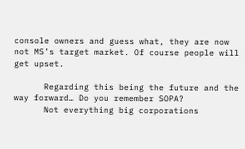console owners and guess what, they are now not MS’s target market. Of course people will get upset.

      Regarding this being the future and the way forward… Do you remember SOPA?
      Not everything big corporations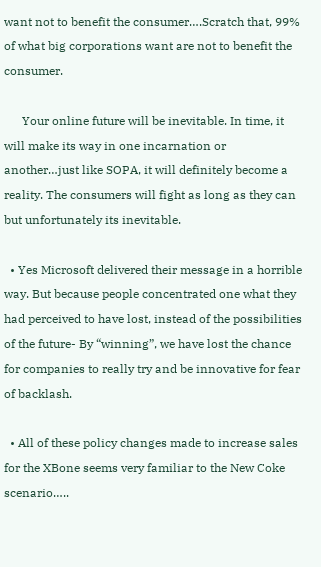want not to benefit the consumer….Scratch that, 99% of what big corporations want are not to benefit the consumer.

      Your online future will be inevitable. In time, it will make its way in one incarnation or another…just like SOPA, it will definitely become a reality. The consumers will fight as long as they can but unfortunately its inevitable.

  • Yes Microsoft delivered their message in a horrible way. But because people concentrated one what they had perceived to have lost, instead of the possibilities of the future- By “winning”, we have lost the chance for companies to really try and be innovative for fear of backlash.

  • All of these policy changes made to increase sales for the XBone seems very familiar to the New Coke scenario…..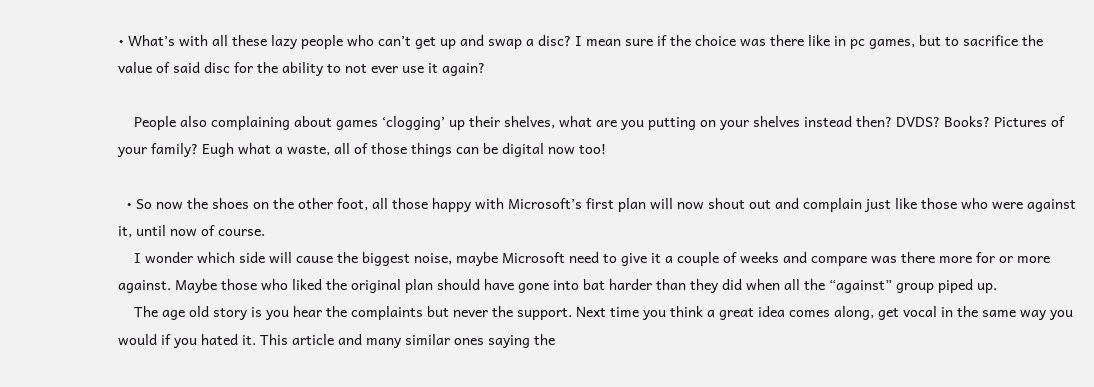• What’s with all these lazy people who can’t get up and swap a disc? I mean sure if the choice was there like in pc games, but to sacrifice the value of said disc for the ability to not ever use it again?

    People also complaining about games ‘clogging’ up their shelves, what are you putting on your shelves instead then? DVDS? Books? Pictures of your family? Eugh what a waste, all of those things can be digital now too!

  • So now the shoes on the other foot, all those happy with Microsoft’s first plan will now shout out and complain just like those who were against it, until now of course.
    I wonder which side will cause the biggest noise, maybe Microsoft need to give it a couple of weeks and compare was there more for or more against. Maybe those who liked the original plan should have gone into bat harder than they did when all the “against” group piped up.
    The age old story is you hear the complaints but never the support. Next time you think a great idea comes along, get vocal in the same way you would if you hated it. This article and many similar ones saying the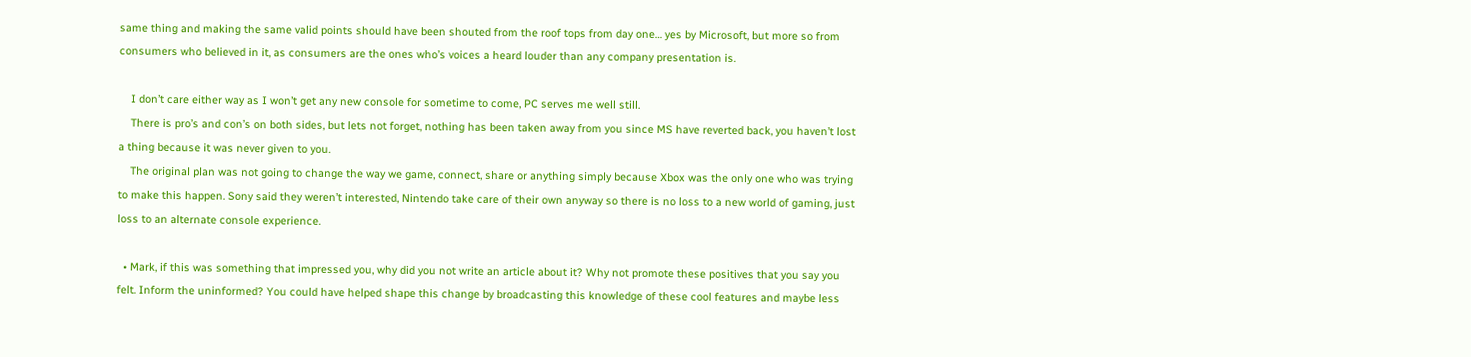same thing and making the same valid points should have been shouted from the roof tops from day one… yes by Microsoft, but more so from consumers who believed in it, as consumers are the ones who’s voices a heard louder than any company presentation is.

    I don’t care either way as I won’t get any new console for sometime to come, PC serves me well still.
    There is pro’s and con’s on both sides, but lets not forget, nothing has been taken away from you since MS have reverted back, you haven’t lost a thing because it was never given to you.
    The original plan was not going to change the way we game, connect, share or anything simply because Xbox was the only one who was trying to make this happen. Sony said they weren’t interested, Nintendo take care of their own anyway so there is no loss to a new world of gaming, just loss to an alternate console experience.

  • Mark, if this was something that impressed you, why did you not write an article about it? Why not promote these positives that you say you felt. Inform the uninformed? You could have helped shape this change by broadcasting this knowledge of these cool features and maybe less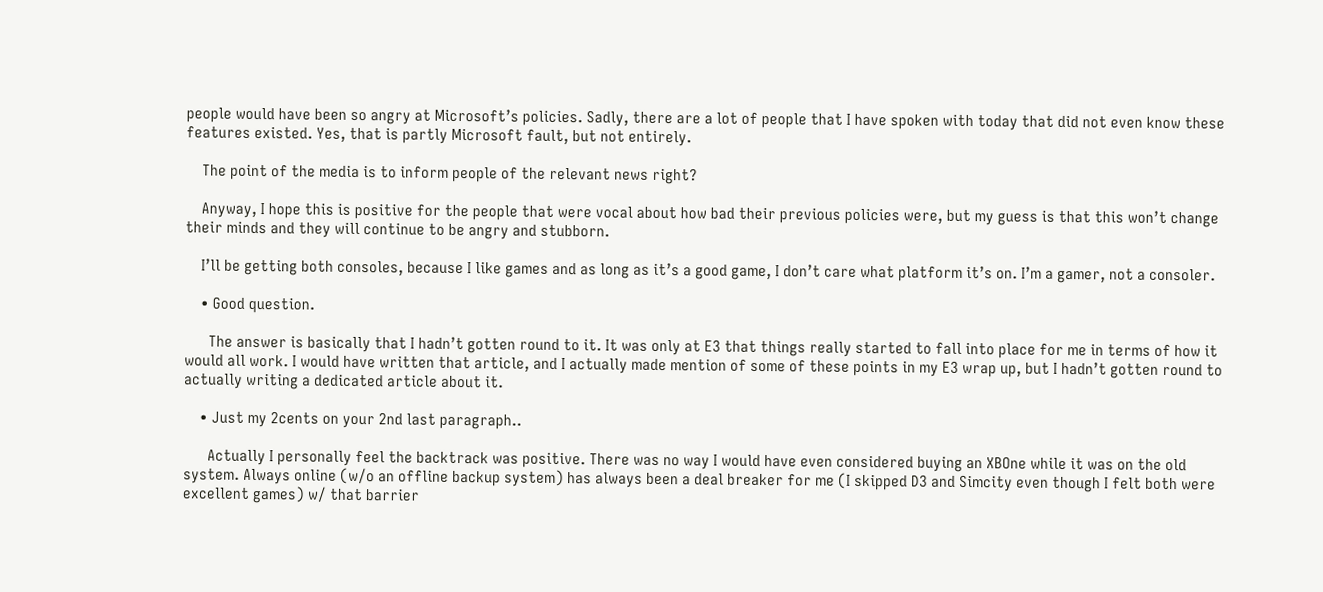people would have been so angry at Microsoft’s policies. Sadly, there are a lot of people that I have spoken with today that did not even know these features existed. Yes, that is partly Microsoft fault, but not entirely.

    The point of the media is to inform people of the relevant news right?

    Anyway, I hope this is positive for the people that were vocal about how bad their previous policies were, but my guess is that this won’t change their minds and they will continue to be angry and stubborn.

    I’ll be getting both consoles, because I like games and as long as it’s a good game, I don’t care what platform it’s on. I’m a gamer, not a consoler.

    • Good question.

      The answer is basically that I hadn’t gotten round to it. It was only at E3 that things really started to fall into place for me in terms of how it would all work. I would have written that article, and I actually made mention of some of these points in my E3 wrap up, but I hadn’t gotten round to actually writing a dedicated article about it.

    • Just my 2cents on your 2nd last paragraph..

      Actually I personally feel the backtrack was positive. There was no way I would have even considered buying an XBOne while it was on the old system. Always online (w/o an offline backup system) has always been a deal breaker for me (I skipped D3 and Simcity even though I felt both were excellent games) w/ that barrier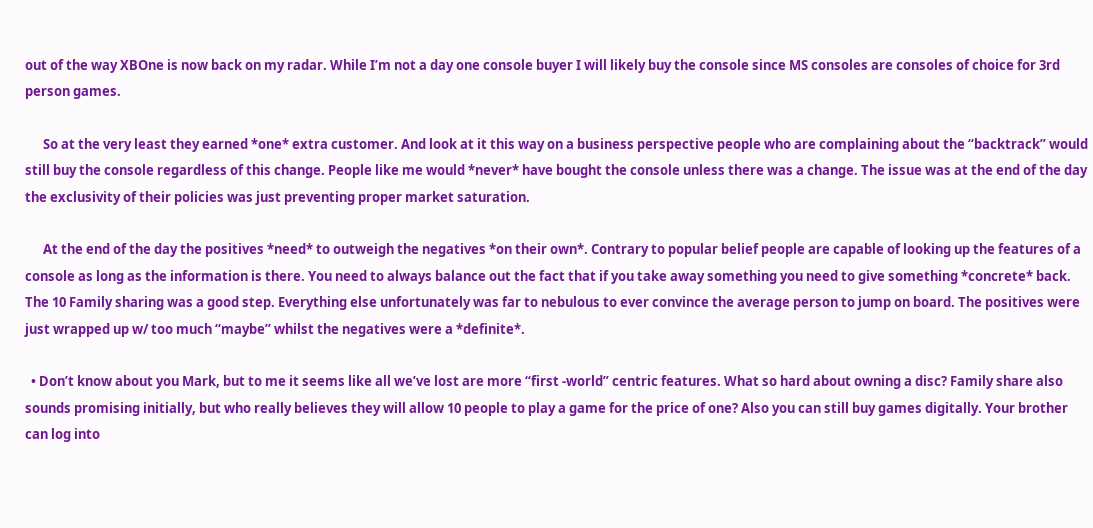out of the way XBOne is now back on my radar. While I’m not a day one console buyer I will likely buy the console since MS consoles are consoles of choice for 3rd person games.

      So at the very least they earned *one* extra customer. And look at it this way on a business perspective people who are complaining about the “backtrack” would still buy the console regardless of this change. People like me would *never* have bought the console unless there was a change. The issue was at the end of the day the exclusivity of their policies was just preventing proper market saturation.

      At the end of the day the positives *need* to outweigh the negatives *on their own*. Contrary to popular belief people are capable of looking up the features of a console as long as the information is there. You need to always balance out the fact that if you take away something you need to give something *concrete* back. The 10 Family sharing was a good step. Everything else unfortunately was far to nebulous to ever convince the average person to jump on board. The positives were just wrapped up w/ too much “maybe” whilst the negatives were a *definite*.

  • Don’t know about you Mark, but to me it seems like all we’ve lost are more “first -world” centric features. What so hard about owning a disc? Family share also sounds promising initially, but who really believes they will allow 10 people to play a game for the price of one? Also you can still buy games digitally. Your brother can log into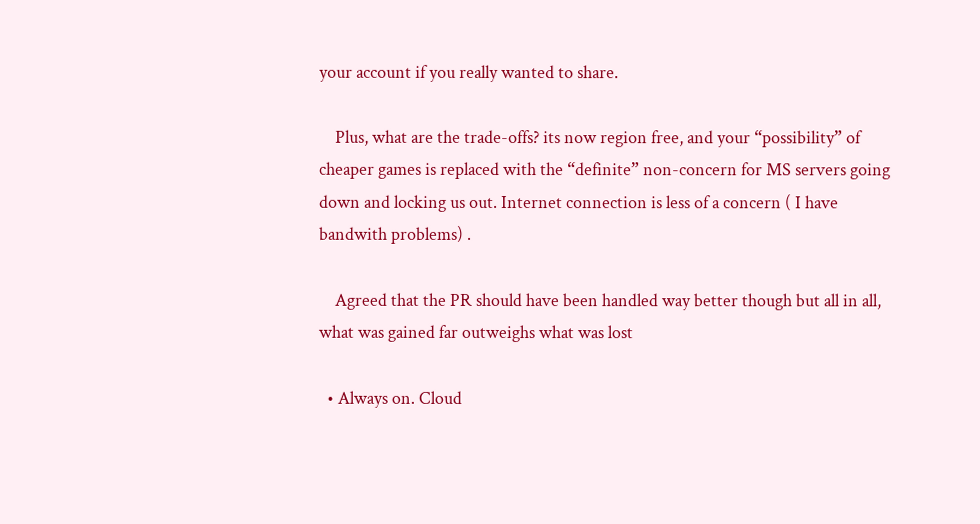your account if you really wanted to share.

    Plus, what are the trade-offs? its now region free, and your “possibility” of cheaper games is replaced with the “definite” non-concern for MS servers going down and locking us out. Internet connection is less of a concern ( I have bandwith problems) .

    Agreed that the PR should have been handled way better though but all in all, what was gained far outweighs what was lost

  • Always on. Cloud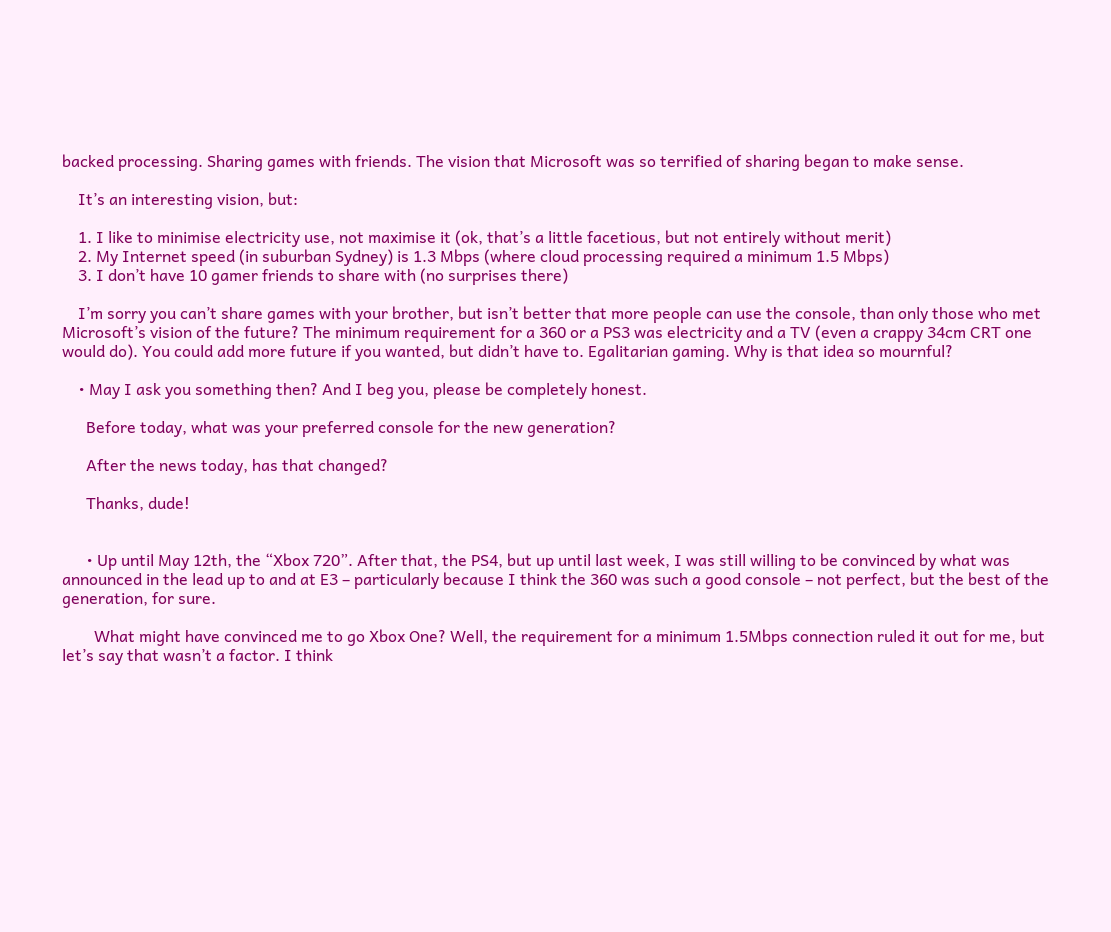backed processing. Sharing games with friends. The vision that Microsoft was so terrified of sharing began to make sense.

    It’s an interesting vision, but:

    1. I like to minimise electricity use, not maximise it (ok, that’s a little facetious, but not entirely without merit)
    2. My Internet speed (in suburban Sydney) is 1.3 Mbps (where cloud processing required a minimum 1.5 Mbps)
    3. I don’t have 10 gamer friends to share with (no surprises there)

    I’m sorry you can’t share games with your brother, but isn’t better that more people can use the console, than only those who met Microsoft’s vision of the future? The minimum requirement for a 360 or a PS3 was electricity and a TV (even a crappy 34cm CRT one would do). You could add more future if you wanted, but didn’t have to. Egalitarian gaming. Why is that idea so mournful?

    • May I ask you something then? And I beg you, please be completely honest.

      Before today, what was your preferred console for the new generation?

      After the news today, has that changed?

      Thanks, dude!


      • Up until May 12th, the “Xbox 720”. After that, the PS4, but up until last week, I was still willing to be convinced by what was announced in the lead up to and at E3 – particularly because I think the 360 was such a good console – not perfect, but the best of the generation, for sure.

        What might have convinced me to go Xbox One? Well, the requirement for a minimum 1.5Mbps connection ruled it out for me, but let’s say that wasn’t a factor. I think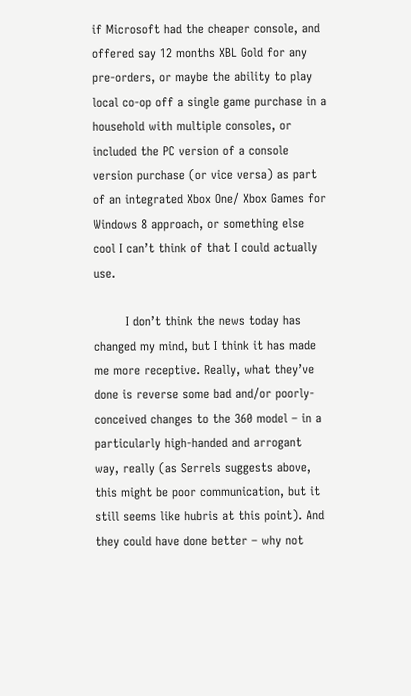if Microsoft had the cheaper console, and offered say 12 months XBL Gold for any pre-orders, or maybe the ability to play local co-op off a single game purchase in a household with multiple consoles, or included the PC version of a console version purchase (or vice versa) as part of an integrated Xbox One/ Xbox Games for Windows 8 approach, or something else cool I can’t think of that I could actually use.

        I don’t think the news today has changed my mind, but I think it has made me more receptive. Really, what they’ve done is reverse some bad and/or poorly-conceived changes to the 360 model – in a particularly high-handed and arrogant way, really (as Serrels suggests above, this might be poor communication, but it still seems like hubris at this point). And they could have done better – why not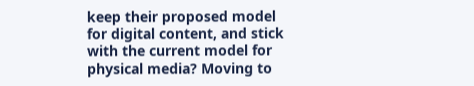keep their proposed model for digital content, and stick with the current model for physical media? Moving to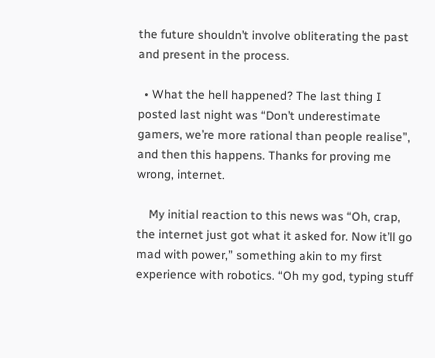the future shouldn’t involve obliterating the past and present in the process.

  • What the hell happened? The last thing I posted last night was “Don’t underestimate gamers, we’re more rational than people realise”, and then this happens. Thanks for proving me wrong, internet.

    My initial reaction to this news was “Oh, crap, the internet just got what it asked for. Now it’ll go mad with power,” something akin to my first experience with robotics. “Oh my god, typing stuff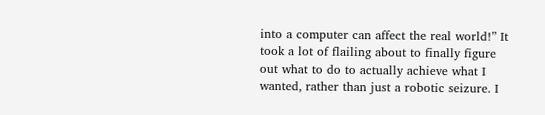into a computer can affect the real world!” It took a lot of flailing about to finally figure out what to do to actually achieve what I wanted, rather than just a robotic seizure. I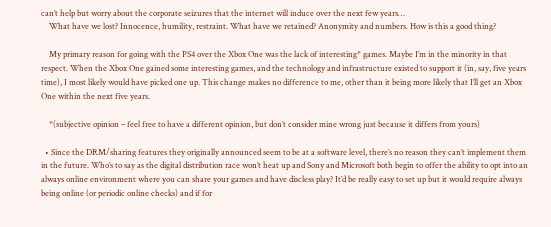can’t help but worry about the corporate seizures that the internet will induce over the next few years…
    What have we lost? Innocence, humility, restraint. What have we retained? Anonymity and numbers. How is this a good thing?

    My primary reason for going with the PS4 over the Xbox One was the lack of interesting* games. Maybe I’m in the minority in that respect. When the Xbox One gained some interesting games, and the technology and infrastructure existed to support it (in, say, five years time), I most likely would have picked one up. This change makes no difference to me, other than it being more likely that I’ll get an Xbox One within the next five years.

    *(subjective opinion – feel free to have a different opinion, but don’t consider mine wrong just because it differs from yours)

  • Since the DRM/sharing features they originally announced seem to be at a software level, there’s no reason they can’t implement them in the future. Who’s to say as the digital distribution race won’t heat up and Sony and Microsoft both begin to offer the ability to opt into an always online environment where you can share your games and have discless play? It’d be really easy to set up but it would require always being online (or periodic online checks) and if for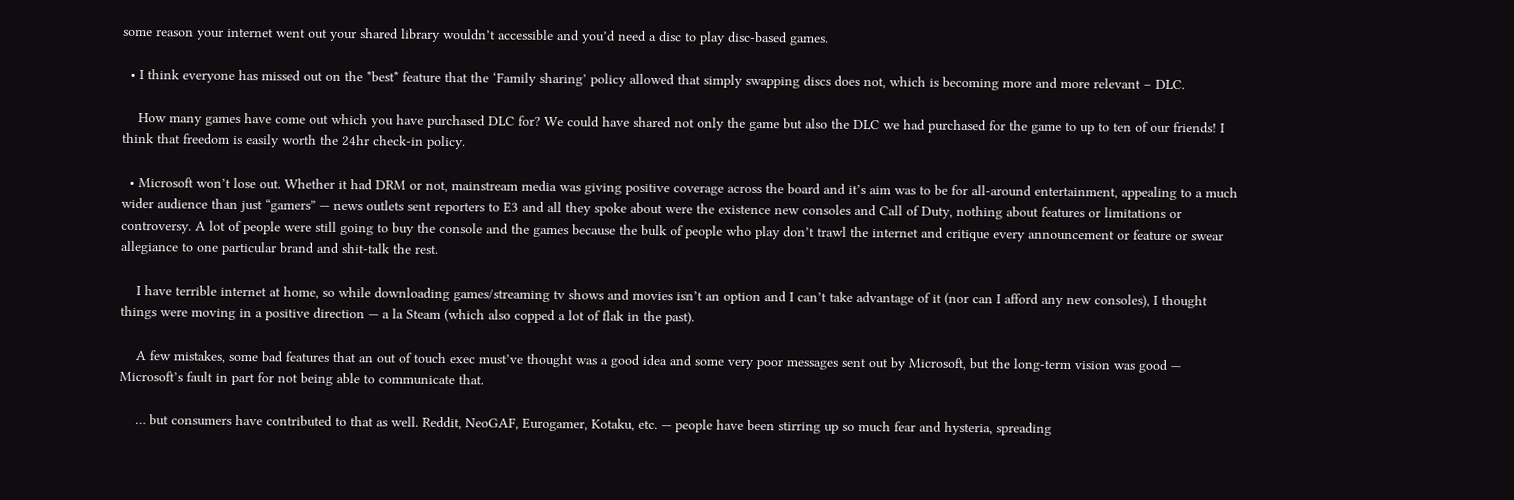some reason your internet went out your shared library wouldn’t accessible and you’d need a disc to play disc-based games.

  • I think everyone has missed out on the *best* feature that the ‘Family sharing’ policy allowed that simply swapping discs does not, which is becoming more and more relevant – DLC.

    How many games have come out which you have purchased DLC for? We could have shared not only the game but also the DLC we had purchased for the game to up to ten of our friends! I think that freedom is easily worth the 24hr check-in policy.

  • Microsoft won’t lose out. Whether it had DRM or not, mainstream media was giving positive coverage across the board and it’s aim was to be for all-around entertainment, appealing to a much wider audience than just “gamers” — news outlets sent reporters to E3 and all they spoke about were the existence new consoles and Call of Duty, nothing about features or limitations or controversy. A lot of people were still going to buy the console and the games because the bulk of people who play don’t trawl the internet and critique every announcement or feature or swear allegiance to one particular brand and shit-talk the rest.

    I have terrible internet at home, so while downloading games/streaming tv shows and movies isn’t an option and I can’t take advantage of it (nor can I afford any new consoles), I thought things were moving in a positive direction — a la Steam (which also copped a lot of flak in the past).

    A few mistakes, some bad features that an out of touch exec must’ve thought was a good idea and some very poor messages sent out by Microsoft, but the long-term vision was good — Microsoft’s fault in part for not being able to communicate that.

    … but consumers have contributed to that as well. Reddit, NeoGAF, Eurogamer, Kotaku, etc. — people have been stirring up so much fear and hysteria, spreading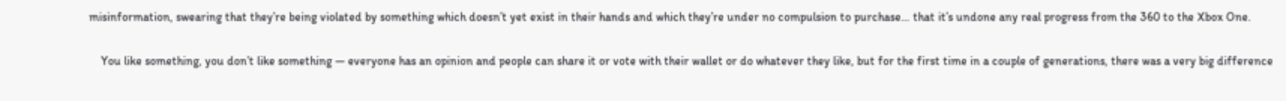misinformation, swearing that they’re being violated by something which doesn’t yet exist in their hands and which they’re under no compulsion to purchase… that it’s undone any real progress from the 360 to the Xbox One.

    You like something, you don’t like something — everyone has an opinion and people can share it or vote with their wallet or do whatever they like, but for the first time in a couple of generations, there was a very big difference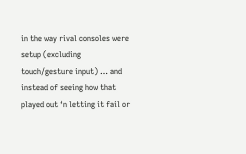in the way rival consoles were setup (excluding touch/gesture input) … and instead of seeing how that played out ‘n letting it fail or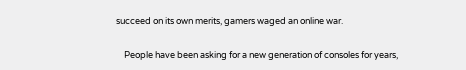succeed on its own merits, gamers waged an online war.

    People have been asking for a new generation of consoles for years,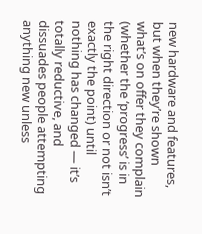new hardware and features, but when they’re shown what’s on offer they complain (whether the ‘progress’ is in the right direction or not isn’t exactly the point) until nothing has changed — it’s totally reductive, and dissuades people attempting anything new unless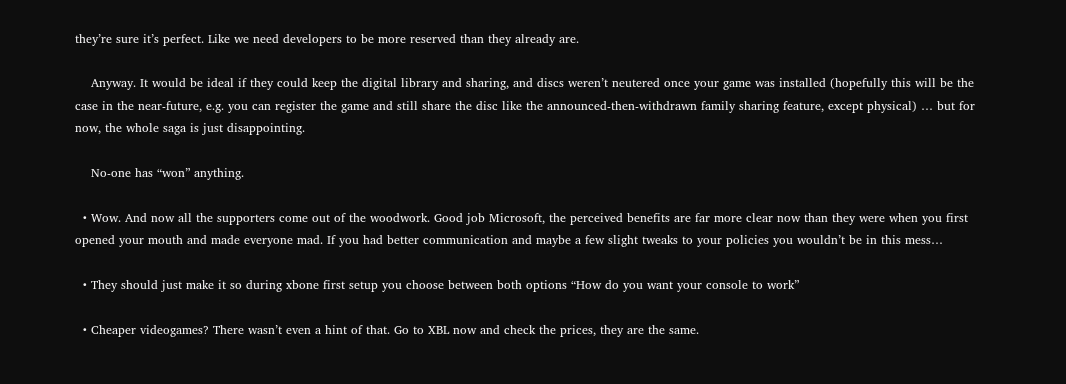they’re sure it’s perfect. Like we need developers to be more reserved than they already are.

    Anyway. It would be ideal if they could keep the digital library and sharing, and discs weren’t neutered once your game was installed (hopefully this will be the case in the near-future, e.g. you can register the game and still share the disc like the announced-then-withdrawn family sharing feature, except physical) … but for now, the whole saga is just disappointing.

    No-one has “won” anything.

  • Wow. And now all the supporters come out of the woodwork. Good job Microsoft, the perceived benefits are far more clear now than they were when you first opened your mouth and made everyone mad. If you had better communication and maybe a few slight tweaks to your policies you wouldn’t be in this mess…

  • They should just make it so during xbone first setup you choose between both options “How do you want your console to work”

  • Cheaper videogames? There wasn’t even a hint of that. Go to XBL now and check the prices, they are the same.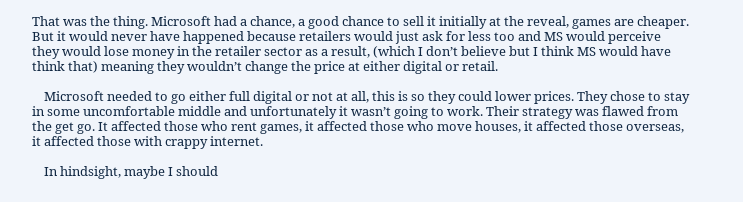That was the thing. Microsoft had a chance, a good chance to sell it initially at the reveal, games are cheaper. But it would never have happened because retailers would just ask for less too and MS would perceive they would lose money in the retailer sector as a result, (which I don’t believe but I think MS would have think that) meaning they wouldn’t change the price at either digital or retail.

    Microsoft needed to go either full digital or not at all, this is so they could lower prices. They chose to stay in some uncomfortable middle and unfortunately it wasn’t going to work. Their strategy was flawed from the get go. It affected those who rent games, it affected those who move houses, it affected those overseas, it affected those with crappy internet.

    In hindsight, maybe I should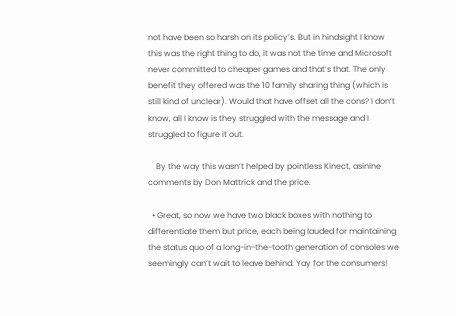not have been so harsh on its policy’s. But in hindsight I know this was the right thing to do, it was not the time and Microsoft never committed to cheaper games and that’s that. The only benefit they offered was the 10 family sharing thing (which is still kind of unclear). Would that have offset all the cons? I don’t know, all I know is they struggled with the message and I struggled to figure it out.

    By the way this wasn’t helped by pointless Kinect, asinine comments by Don Mattrick and the price.

  • Great, so now we have two black boxes with nothing to differentiate them but price, each being lauded for maintaining the status quo of a long-in-the-tooth generation of consoles we seemingly can’t wait to leave behind. Yay for the consumers!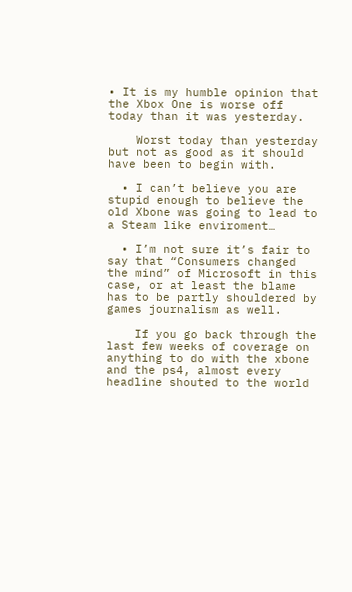• It is my humble opinion that the Xbox One is worse off today than it was yesterday.

    Worst today than yesterday but not as good as it should have been to begin with.

  • I can’t believe you are stupid enough to believe the old Xbone was going to lead to a Steam like enviroment…

  • I’m not sure it’s fair to say that “Consumers changed the mind” of Microsoft in this case, or at least the blame has to be partly shouldered by games journalism as well.

    If you go back through the last few weeks of coverage on anything to do with the xbone and the ps4, almost every headline shouted to the world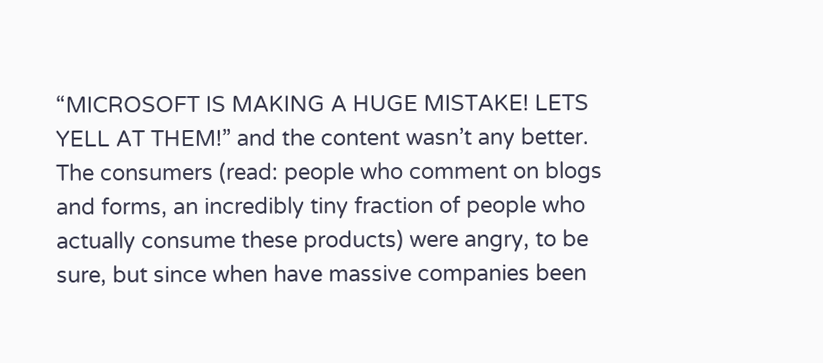“MICROSOFT IS MAKING A HUGE MISTAKE! LETS YELL AT THEM!” and the content wasn’t any better. The consumers (read: people who comment on blogs and forms, an incredibly tiny fraction of people who actually consume these products) were angry, to be sure, but since when have massive companies been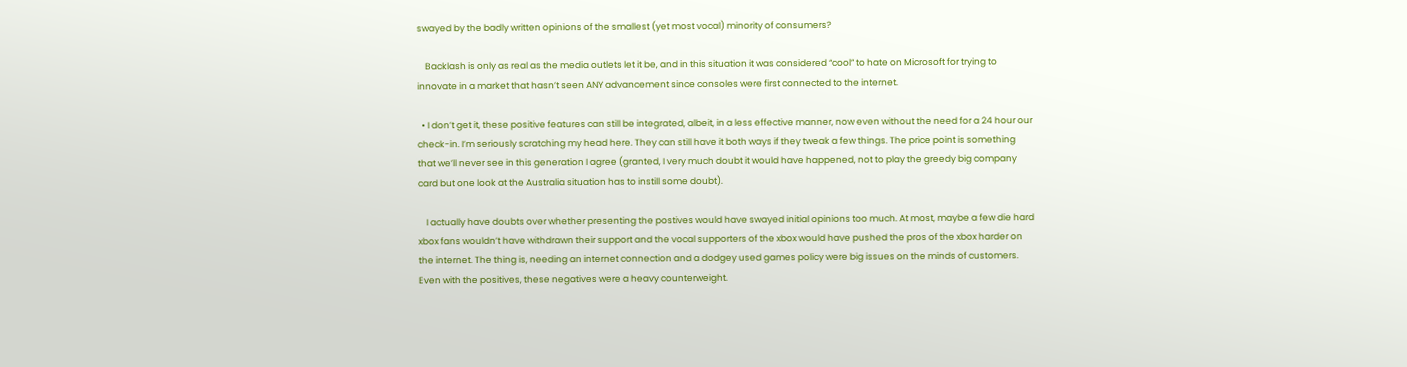swayed by the badly written opinions of the smallest (yet most vocal) minority of consumers?

    Backlash is only as real as the media outlets let it be, and in this situation it was considered “cool” to hate on Microsoft for trying to innovate in a market that hasn’t seen ANY advancement since consoles were first connected to the internet.

  • I don’t get it, these positive features can still be integrated, albeit, in a less effective manner, now even without the need for a 24 hour our check-in. I’m seriously scratching my head here. They can still have it both ways if they tweak a few things. The price point is something that we’ll never see in this generation I agree (granted, I very much doubt it would have happened, not to play the greedy big company card but one look at the Australia situation has to instill some doubt).

    I actually have doubts over whether presenting the postives would have swayed initial opinions too much. At most, maybe a few die hard xbox fans wouldn’t have withdrawn their support and the vocal supporters of the xbox would have pushed the pros of the xbox harder on the internet. The thing is, needing an internet connection and a dodgey used games policy were big issues on the minds of customers. Even with the positives, these negatives were a heavy counterweight.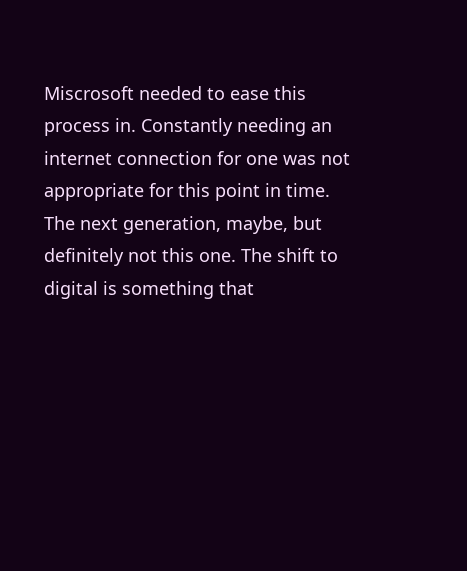Miscrosoft needed to ease this process in. Constantly needing an internet connection for one was not appropriate for this point in time. The next generation, maybe, but definitely not this one. The shift to digital is something that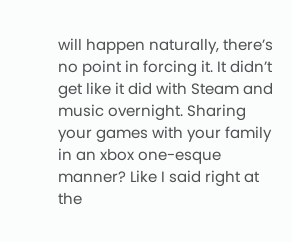will happen naturally, there’s no point in forcing it. It didn’t get like it did with Steam and music overnight. Sharing your games with your family in an xbox one-esque manner? Like I said right at the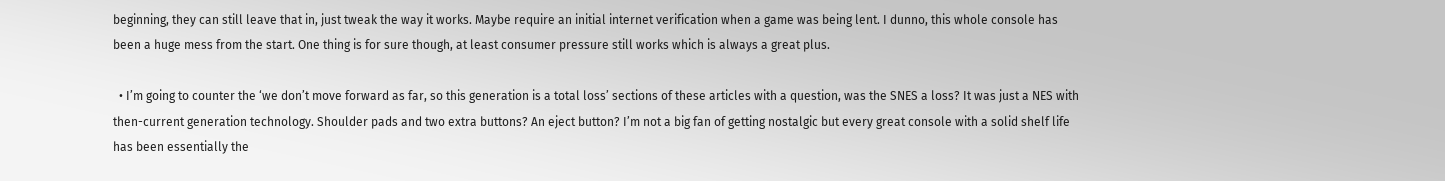beginning, they can still leave that in, just tweak the way it works. Maybe require an initial internet verification when a game was being lent. I dunno, this whole console has been a huge mess from the start. One thing is for sure though, at least consumer pressure still works which is always a great plus.

  • I’m going to counter the ‘we don’t move forward as far, so this generation is a total loss’ sections of these articles with a question, was the SNES a loss? It was just a NES with then-current generation technology. Shoulder pads and two extra buttons? An eject button? I’m not a big fan of getting nostalgic but every great console with a solid shelf life has been essentially the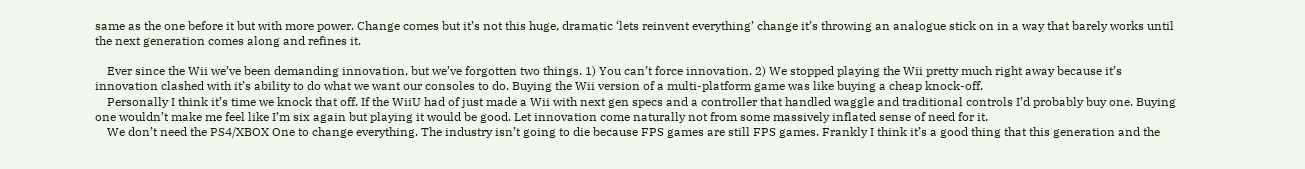same as the one before it but with more power. Change comes but it’s not this huge, dramatic ‘lets reinvent everything’ change it’s throwing an analogue stick on in a way that barely works until the next generation comes along and refines it.

    Ever since the Wii we’ve been demanding innovation, but we’ve forgotten two things. 1) You can’t force innovation. 2) We stopped playing the Wii pretty much right away because it’s innovation clashed with it’s ability to do what we want our consoles to do. Buying the Wii version of a multi-platform game was like buying a cheap knock-off.
    Personally I think it’s time we knock that off. If the WiiU had of just made a Wii with next gen specs and a controller that handled waggle and traditional controls I’d probably buy one. Buying one wouldn’t make me feel like I’m six again but playing it would be good. Let innovation come naturally not from some massively inflated sense of need for it.
    We don’t need the PS4/XBOX One to change everything. The industry isn’t going to die because FPS games are still FPS games. Frankly I think it’s a good thing that this generation and the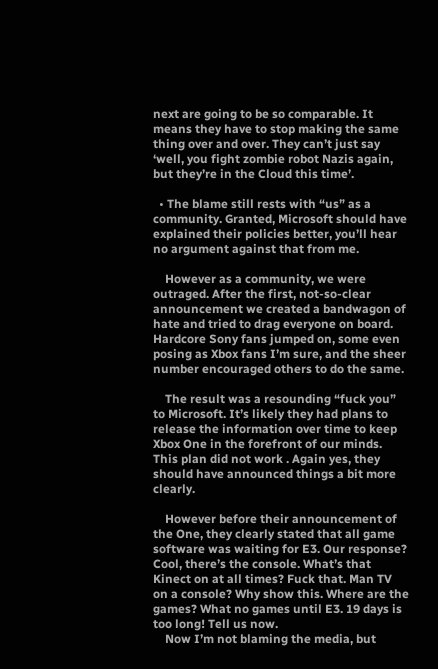next are going to be so comparable. It means they have to stop making the same thing over and over. They can’t just say ‘well, you fight zombie robot Nazis again, but they’re in the Cloud this time’.

  • The blame still rests with “us” as a community. Granted, Microsoft should have explained their policies better, you’ll hear no argument against that from me.

    However as a community, we were outraged. After the first, not-so-clear announcement we created a bandwagon of hate and tried to drag everyone on board. Hardcore Sony fans jumped on, some even posing as Xbox fans I’m sure, and the sheer number encouraged others to do the same.

    The result was a resounding “fuck you” to Microsoft. It’s likely they had plans to release the information over time to keep Xbox One in the forefront of our minds. This plan did not work . Again yes, they should have announced things a bit more clearly.

    However before their announcement of the One, they clearly stated that all game software was waiting for E3. Our response? Cool, there’s the console. What’s that Kinect on at all times? Fuck that. Man TV on a console? Why show this. Where are the games? What no games until E3. 19 days is too long! Tell us now.
    Now I’m not blaming the media, but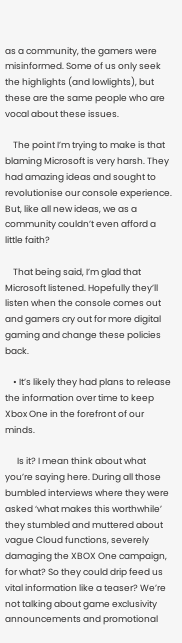as a community, the gamers were misinformed. Some of us only seek the highlights (and lowlights), but these are the same people who are vocal about these issues.

    The point I’m trying to make is that blaming Microsoft is very harsh. They had amazing ideas and sought to revolutionise our console experience. But, like all new ideas, we as a community couldn’t even afford a little faith?

    That being said, I’m glad that Microsoft listened. Hopefully they’ll listen when the console comes out and gamers cry out for more digital gaming and change these policies back.

    • It’s likely they had plans to release the information over time to keep Xbox One in the forefront of our minds.

      Is it? I mean think about what you’re saying here. During all those bumbled interviews where they were asked ‘what makes this worthwhile’ they stumbled and muttered about vague Cloud functions, severely damaging the XBOX One campaign, for what? So they could drip feed us vital information like a teaser? We’re not talking about game exclusivity announcements and promotional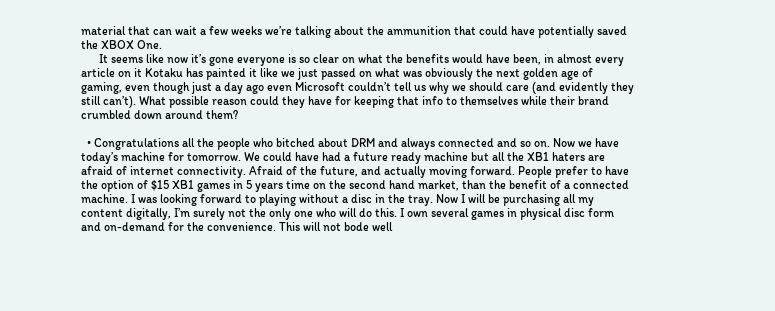material that can wait a few weeks we’re talking about the ammunition that could have potentially saved the XBOX One.
      It seems like now it’s gone everyone is so clear on what the benefits would have been, in almost every article on it Kotaku has painted it like we just passed on what was obviously the next golden age of gaming, even though just a day ago even Microsoft couldn’t tell us why we should care (and evidently they still can’t). What possible reason could they have for keeping that info to themselves while their brand crumbled down around them?

  • Congratulations all the people who bitched about DRM and always connected and so on. Now we have today’s machine for tomorrow. We could have had a future ready machine but all the XB1 haters are afraid of internet connectivity. Afraid of the future, and actually moving forward. People prefer to have the option of $15 XB1 games in 5 years time on the second hand market, than the benefit of a connected machine. I was looking forward to playing without a disc in the tray. Now I will be purchasing all my content digitally, I’m surely not the only one who will do this. I own several games in physical disc form and on-demand for the convenience. This will not bode well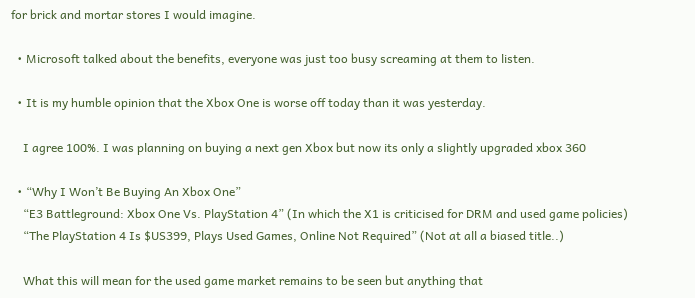for brick and mortar stores I would imagine.

  • Microsoft talked about the benefits, everyone was just too busy screaming at them to listen.

  • It is my humble opinion that the Xbox One is worse off today than it was yesterday.

    I agree 100%. I was planning on buying a next gen Xbox but now its only a slightly upgraded xbox 360

  • “Why I Won’t Be Buying An Xbox One”
    “E3 Battleground: Xbox One Vs. PlayStation 4” (In which the X1 is criticised for DRM and used game policies)
    “The PlayStation 4 Is $US399, Plays Used Games, Online Not Required” (Not at all a biased title..)

    What this will mean for the used game market remains to be seen but anything that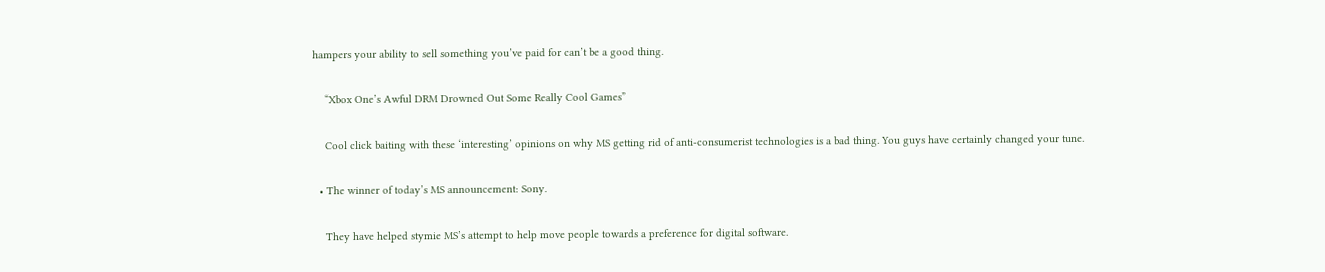hampers your ability to sell something you’ve paid for can’t be a good thing.

    “Xbox One’s Awful DRM Drowned Out Some Really Cool Games”

    Cool click baiting with these ‘interesting’ opinions on why MS getting rid of anti-consumerist technologies is a bad thing. You guys have certainly changed your tune.

  • The winner of today’s MS announcement: Sony.

    They have helped stymie MS’s attempt to help move people towards a preference for digital software.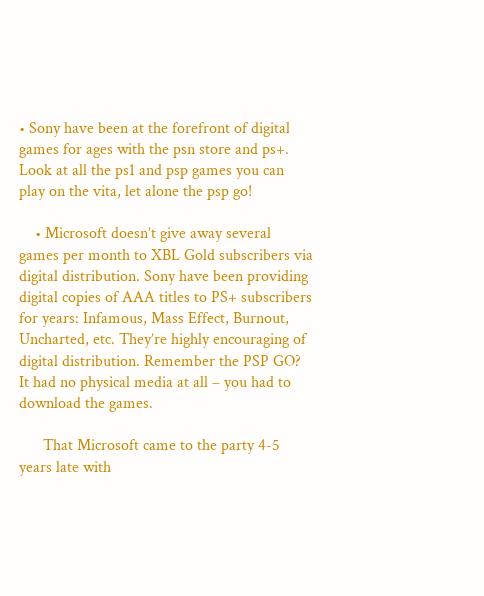• Sony have been at the forefront of digital games for ages with the psn store and ps+. Look at all the ps1 and psp games you can play on the vita, let alone the psp go!

    • Microsoft doesn’t give away several games per month to XBL Gold subscribers via digital distribution. Sony have been providing digital copies of AAA titles to PS+ subscribers for years: Infamous, Mass Effect, Burnout, Uncharted, etc. They’re highly encouraging of digital distribution. Remember the PSP GO? It had no physical media at all – you had to download the games.

      That Microsoft came to the party 4-5 years late with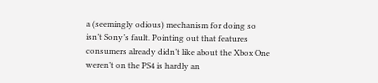a (seemingly odious) mechanism for doing so isn’t Sony’s fault. Pointing out that features consumers already didn’t like about the Xbox One weren’t on the PS4 is hardly an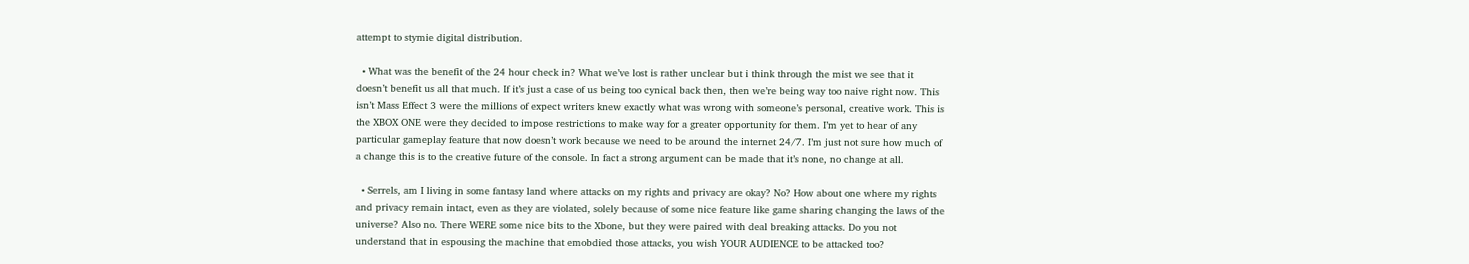attempt to stymie digital distribution.

  • What was the benefit of the 24 hour check in? What we’ve lost is rather unclear but i think through the mist we see that it doesn’t benefit us all that much. If it’s just a case of us being too cynical back then, then we’re being way too naive right now. This isn’t Mass Effect 3 were the millions of expect writers knew exactly what was wrong with someone’s personal, creative work. This is the XBOX ONE were they decided to impose restrictions to make way for a greater opportunity for them. I’m yet to hear of any particular gameplay feature that now doesn’t work because we need to be around the internet 24/7. I’m just not sure how much of a change this is to the creative future of the console. In fact a strong argument can be made that it’s none, no change at all.

  • Serrels, am I living in some fantasy land where attacks on my rights and privacy are okay? No? How about one where my rights and privacy remain intact, even as they are violated, solely because of some nice feature like game sharing changing the laws of the universe? Also no. There WERE some nice bits to the Xbone, but they were paired with deal breaking attacks. Do you not understand that in espousing the machine that emobdied those attacks, you wish YOUR AUDIENCE to be attacked too?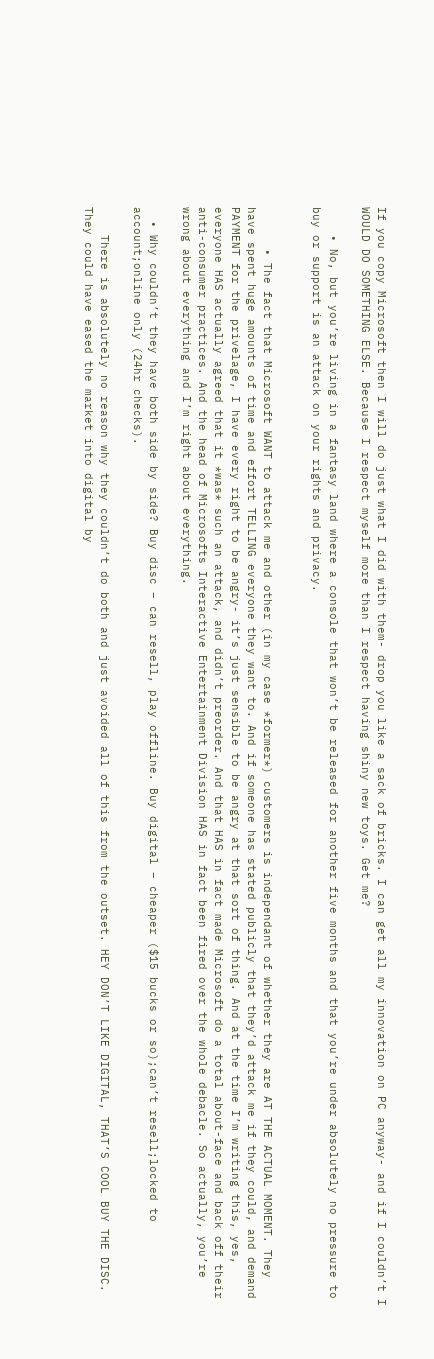If you copy Microsoft then I will do just what I did with them- drop you like a sack of bricks. I can get all my innovation on PC anyway- and if I couldn’t I WOULD DO SOMETHING ELSE. Because I respect myself more than I respect having shiny new toys. Get me?

    • No, but you’re living in a fantasy land where a console that won’t be released for another five months and that you’re under absolutely no pressure to buy or support is an attack on your rights and privacy.


      • The fact that Microsoft WANT to attack me and other (in my case *former*) customers is independant of whether they are AT THE ACTUAL MOMENT. They have spent huge amounts of time and effort TELLING everyone they want to. And if someone has stated publicly that they’d attack me if they could, and demand PAYMENT for the privelage, I have every right to be angry- it’s just sensible to be angry at that sort of thing. And at the time I’m writing this, yes, everyone HAS actually agreed that it *was* such an attack, and didn’t preorder. And that HAS in fact made Microsoft do a total about-face and back off their anti-consumer practices. And the head of Microsofts Interactive Entertainment Division HAS in fact been fired over the whole debacle. So actually, you’re wrong about everything and I’m right about everything.

  • Why couldn’t they have both side by side? Buy disc – can resell, play offline. Buy digital – cheaper ($15 bucks or so);can’t resell;locked to account;online only (24hr checks).

    There is absolutely no reason why they couldn’t do both and just avoided all of this from the outset. HEY DON’T LIKE DIGITAL, THAT’S COOL BUY THE DISC. They could have eased the market into digital by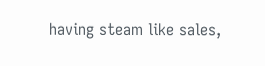having steam like sales,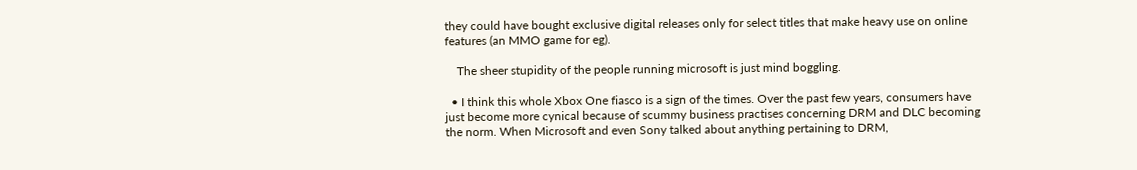they could have bought exclusive digital releases only for select titles that make heavy use on online features (an MMO game for eg).

    The sheer stupidity of the people running microsoft is just mind boggling.

  • I think this whole Xbox One fiasco is a sign of the times. Over the past few years, consumers have just become more cynical because of scummy business practises concerning DRM and DLC becoming the norm. When Microsoft and even Sony talked about anything pertaining to DRM,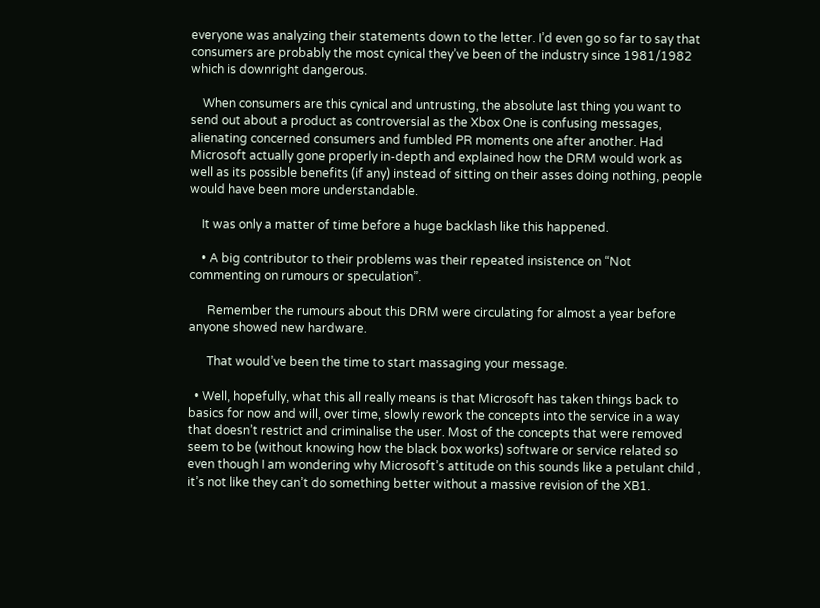everyone was analyzing their statements down to the letter. I’d even go so far to say that consumers are probably the most cynical they’ve been of the industry since 1981/1982 which is downright dangerous.

    When consumers are this cynical and untrusting, the absolute last thing you want to send out about a product as controversial as the Xbox One is confusing messages, alienating concerned consumers and fumbled PR moments one after another. Had Microsoft actually gone properly in-depth and explained how the DRM would work as well as its possible benefits (if any) instead of sitting on their asses doing nothing, people would have been more understandable.

    It was only a matter of time before a huge backlash like this happened.

    • A big contributor to their problems was their repeated insistence on “Not commenting on rumours or speculation”.

      Remember the rumours about this DRM were circulating for almost a year before anyone showed new hardware.

      That would’ve been the time to start massaging your message.

  • Well, hopefully, what this all really means is that Microsoft has taken things back to basics for now and will, over time, slowly rework the concepts into the service in a way that doesn’t restrict and criminalise the user. Most of the concepts that were removed seem to be (without knowing how the black box works) software or service related so even though I am wondering why Microsoft’s attitude on this sounds like a petulant child , it’s not like they can’t do something better without a massive revision of the XB1.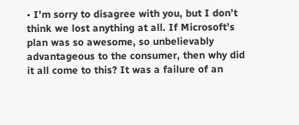• I’m sorry to disagree with you, but I don’t think we lost anything at all. If Microsoft’s plan was so awesome, so unbelievably advantageous to the consumer, then why did it all come to this? It was a failure of an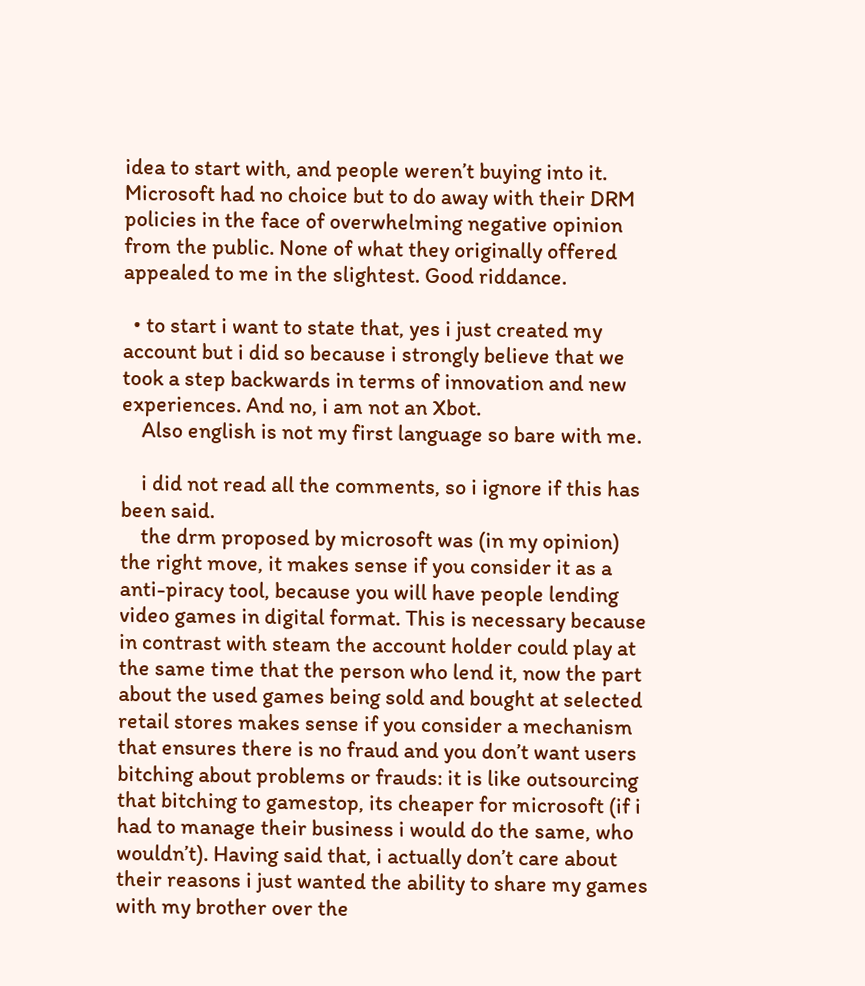idea to start with, and people weren’t buying into it. Microsoft had no choice but to do away with their DRM policies in the face of overwhelming negative opinion from the public. None of what they originally offered appealed to me in the slightest. Good riddance.

  • to start i want to state that, yes i just created my account but i did so because i strongly believe that we took a step backwards in terms of innovation and new experiences. And no, i am not an Xbot.
    Also english is not my first language so bare with me.

    i did not read all the comments, so i ignore if this has been said.
    the drm proposed by microsoft was (in my opinion) the right move, it makes sense if you consider it as a anti-piracy tool, because you will have people lending video games in digital format. This is necessary because in contrast with steam the account holder could play at the same time that the person who lend it, now the part about the used games being sold and bought at selected retail stores makes sense if you consider a mechanism that ensures there is no fraud and you don’t want users bitching about problems or frauds: it is like outsourcing that bitching to gamestop, its cheaper for microsoft (if i had to manage their business i would do the same, who wouldn’t). Having said that, i actually don’t care about their reasons i just wanted the ability to share my games with my brother over the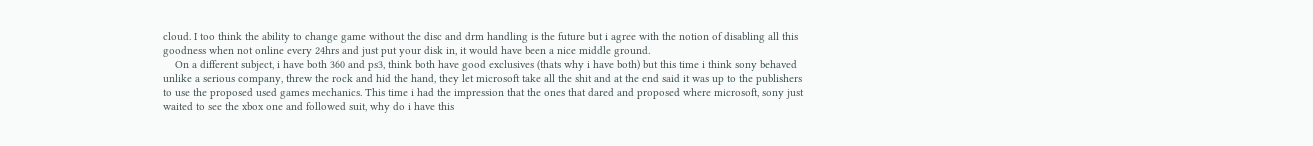cloud. I too think the ability to change game without the disc and drm handling is the future but i agree with the notion of disabling all this goodness when not online every 24hrs and just put your disk in, it would have been a nice middle ground.
    On a different subject, i have both 360 and ps3, think both have good exclusives (thats why i have both) but this time i think sony behaved unlike a serious company, threw the rock and hid the hand, they let microsoft take all the shit and at the end said it was up to the publishers to use the proposed used games mechanics. This time i had the impression that the ones that dared and proposed where microsoft, sony just waited to see the xbox one and followed suit, why do i have this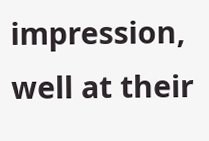impression, well at their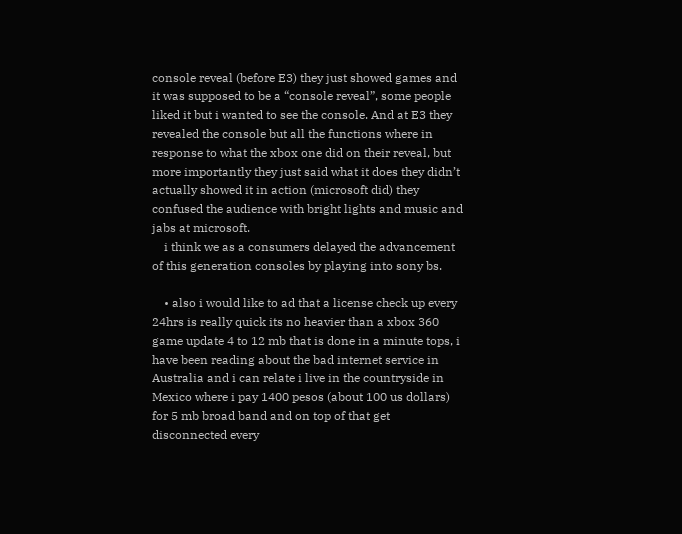console reveal (before E3) they just showed games and it was supposed to be a “console reveal”, some people liked it but i wanted to see the console. And at E3 they revealed the console but all the functions where in response to what the xbox one did on their reveal, but more importantly they just said what it does they didn’t actually showed it in action (microsoft did) they confused the audience with bright lights and music and jabs at microsoft.
    i think we as a consumers delayed the advancement of this generation consoles by playing into sony bs.

    • also i would like to ad that a license check up every 24hrs is really quick its no heavier than a xbox 360 game update 4 to 12 mb that is done in a minute tops, i have been reading about the bad internet service in Australia and i can relate i live in the countryside in Mexico where i pay 1400 pesos (about 100 us dollars) for 5 mb broad band and on top of that get disconnected every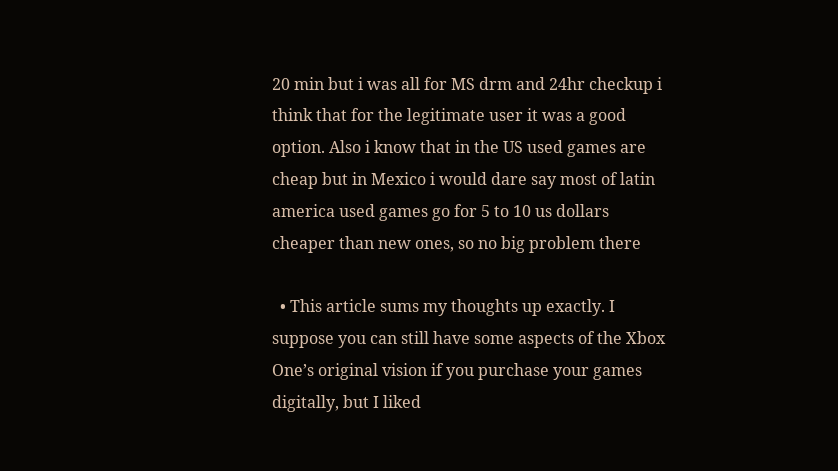20 min but i was all for MS drm and 24hr checkup i think that for the legitimate user it was a good option. Also i know that in the US used games are cheap but in Mexico i would dare say most of latin america used games go for 5 to 10 us dollars cheaper than new ones, so no big problem there

  • This article sums my thoughts up exactly. I suppose you can still have some aspects of the Xbox One’s original vision if you purchase your games digitally, but I liked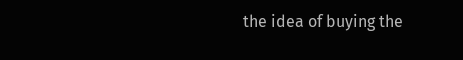the idea of buying the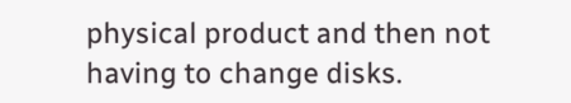physical product and then not having to change disks.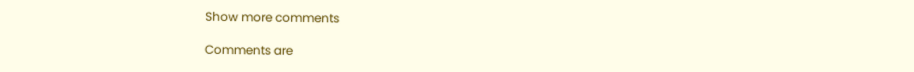Show more comments

Comments are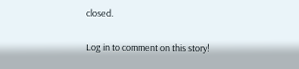closed.

Log in to comment on this story!